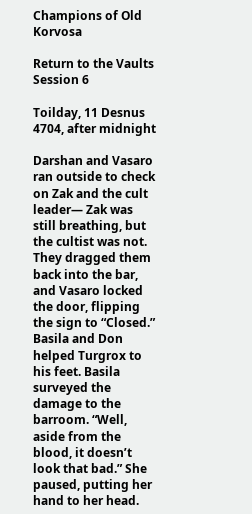Champions of Old Korvosa

Return to the Vaults
Session 6

Toilday, 11 Desnus 4704, after midnight

Darshan and Vasaro ran outside to check on Zak and the cult leader— Zak was still breathing, but the cultist was not. They dragged them back into the bar, and Vasaro locked the door, flipping the sign to “Closed.” Basila and Don helped Turgrox to his feet. Basila surveyed the damage to the barroom. “Well, aside from the blood, it doesn’t look that bad.” She paused, putting her hand to her head.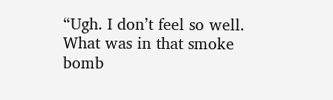“Ugh. I don’t feel so well. What was in that smoke bomb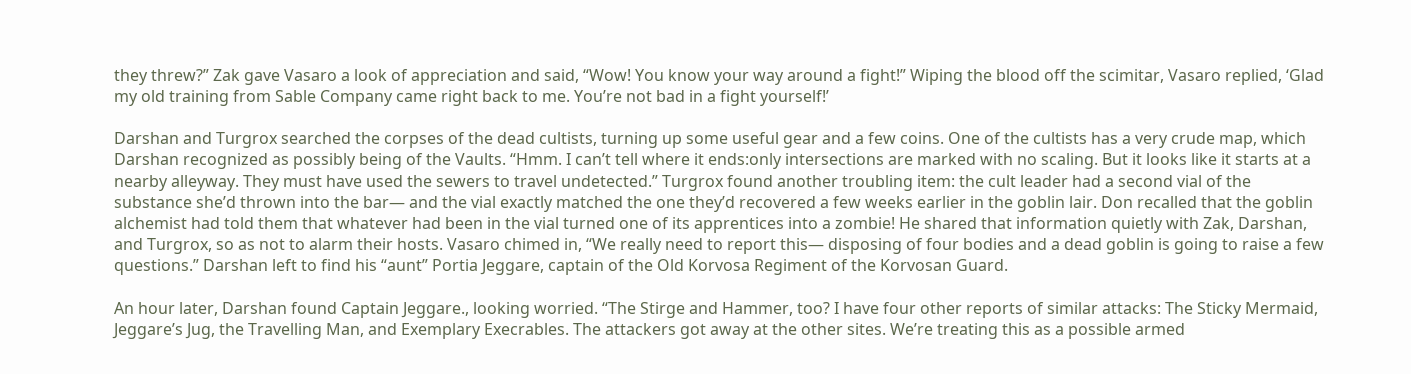they threw?” Zak gave Vasaro a look of appreciation and said, “Wow! You know your way around a fight!” Wiping the blood off the scimitar, Vasaro replied, ‘Glad my old training from Sable Company came right back to me. You’re not bad in a fight yourself!’

Darshan and Turgrox searched the corpses of the dead cultists, turning up some useful gear and a few coins. One of the cultists has a very crude map, which Darshan recognized as possibly being of the Vaults. “Hmm. I can’t tell where it ends:only intersections are marked with no scaling. But it looks like it starts at a nearby alleyway. They must have used the sewers to travel undetected.” Turgrox found another troubling item: the cult leader had a second vial of the substance she’d thrown into the bar— and the vial exactly matched the one they’d recovered a few weeks earlier in the goblin lair. Don recalled that the goblin alchemist had told them that whatever had been in the vial turned one of its apprentices into a zombie! He shared that information quietly with Zak, Darshan, and Turgrox, so as not to alarm their hosts. Vasaro chimed in, “We really need to report this— disposing of four bodies and a dead goblin is going to raise a few questions.” Darshan left to find his “aunt” Portia Jeggare, captain of the Old Korvosa Regiment of the Korvosan Guard.

An hour later, Darshan found Captain Jeggare., looking worried. “The Stirge and Hammer, too? I have four other reports of similar attacks: The Sticky Mermaid, Jeggare’s Jug, the Travelling Man, and Exemplary Execrables. The attackers got away at the other sites. We’re treating this as a possible armed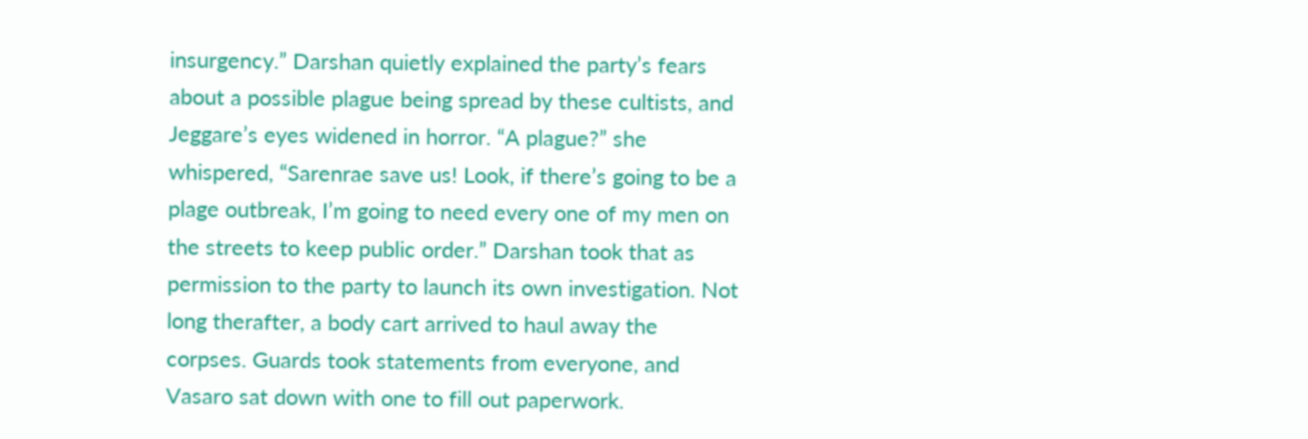insurgency.” Darshan quietly explained the party’s fears about a possible plague being spread by these cultists, and Jeggare’s eyes widened in horror. “A plague?” she whispered, “Sarenrae save us! Look, if there’s going to be a plage outbreak, I’m going to need every one of my men on the streets to keep public order.” Darshan took that as permission to the party to launch its own investigation. Not long therafter, a body cart arrived to haul away the corpses. Guards took statements from everyone, and Vasaro sat down with one to fill out paperwork.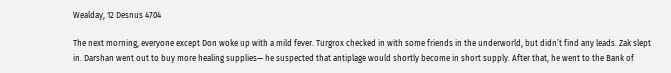Wealday, 12 Desnus 4704

The next morning, everyone except Don woke up with a mild fever. Turgrox checked in with some friends in the underworld, but didn’t find any leads. Zak slept in. Darshan went out to buy more healing supplies— he suspected that antiplage would shortly become in short supply. After that, he went to the Bank of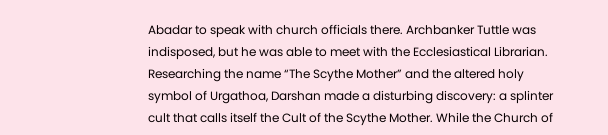Abadar to speak with church officials there. Archbanker Tuttle was indisposed, but he was able to meet with the Ecclesiastical Librarian. Researching the name “The Scythe Mother” and the altered holy symbol of Urgathoa, Darshan made a disturbing discovery: a splinter cult that calls itself the Cult of the Scythe Mother. While the Church of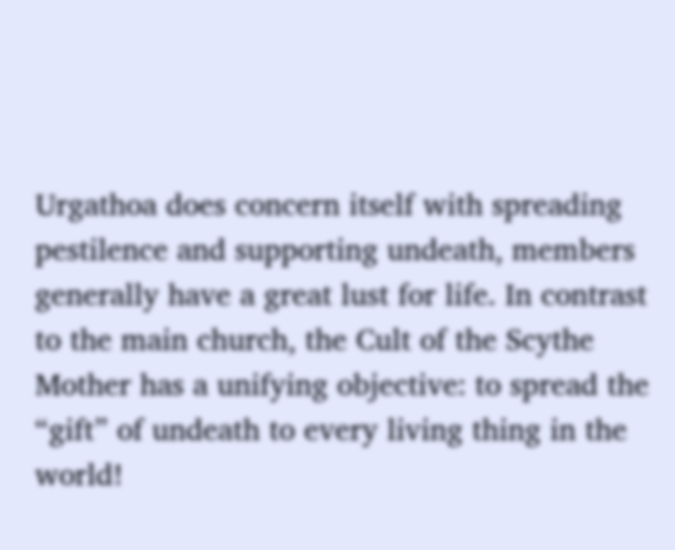Urgathoa does concern itself with spreading pestilence and supporting undeath, members generally have a great lust for life. In contrast to the main church, the Cult of the Scythe Mother has a unifying objective: to spread the “gift” of undeath to every living thing in the world!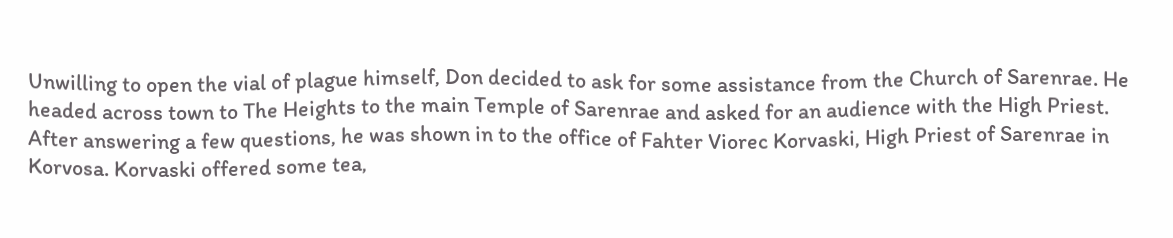Unwilling to open the vial of plague himself, Don decided to ask for some assistance from the Church of Sarenrae. He headed across town to The Heights to the main Temple of Sarenrae and asked for an audience with the High Priest. After answering a few questions, he was shown in to the office of Fahter Viorec Korvaski, High Priest of Sarenrae in Korvosa. Korvaski offered some tea,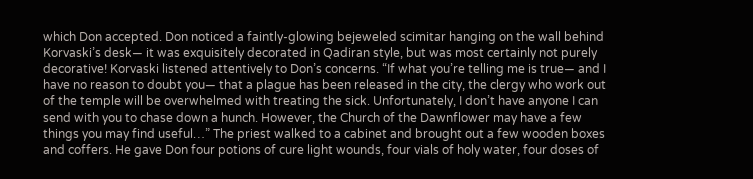which Don accepted. Don noticed a faintly-glowing bejeweled scimitar hanging on the wall behind Korvaski’s desk— it was exquisitely decorated in Qadiran style, but was most certainly not purely decorative! Korvaski listened attentively to Don’s concerns. “If what you’re telling me is true— and I have no reason to doubt you— that a plague has been released in the city, the clergy who work out of the temple will be overwhelmed with treating the sick. Unfortunately, I don’t have anyone I can send with you to chase down a hunch. However, the Church of the Dawnflower may have a few things you may find useful…” The priest walked to a cabinet and brought out a few wooden boxes and coffers. He gave Don four potions of cure light wounds, four vials of holy water, four doses of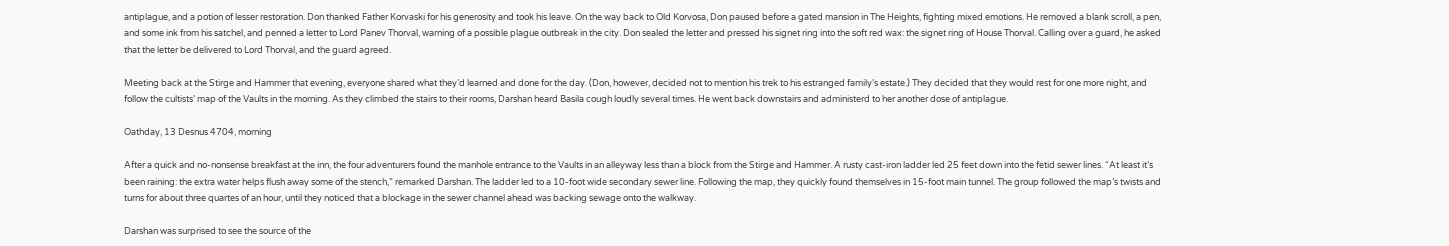antiplague, and a potion of lesser restoration. Don thanked Father Korvaski for his generosity and took his leave. On the way back to Old Korvosa, Don paused before a gated mansion in The Heights, fighting mixed emotions. He removed a blank scroll, a pen, and some ink from his satchel, and penned a letter to Lord Panev Thorval, warning of a possible plague outbreak in the city. Don sealed the letter and pressed his signet ring into the soft red wax: the signet ring of House Thorval. Calling over a guard, he asked that the letter be delivered to Lord Thorval, and the guard agreed.

Meeting back at the Stirge and Hammer that evening, everyone shared what they’d learned and done for the day. (Don, however, decided not to mention his trek to his estranged family’s estate.) They decided that they would rest for one more night, and follow the cultists’ map of the Vaults in the morning. As they climbed the stairs to their rooms, Darshan heard Basila cough loudly several times. He went back downstairs and administerd to her another dose of antiplague.

Oathday, 13 Desnus 4704, morning

After a quick and no-nonsense breakfast at the inn, the four adventurers found the manhole entrance to the Vaults in an alleyway less than a block from the Stirge and Hammer. A rusty cast-iron ladder led 25 feet down into the fetid sewer lines. “At least it’s been raining: the extra water helps flush away some of the stench,” remarked Darshan. The ladder led to a 10-foot wide secondary sewer line. Following the map, they quickly found themselves in 15-foot main tunnel. The group followed the map’s twists and turns for about three quartes of an hour, until they noticed that a blockage in the sewer channel ahead was backing sewage onto the walkway.

Darshan was surprised to see the source of the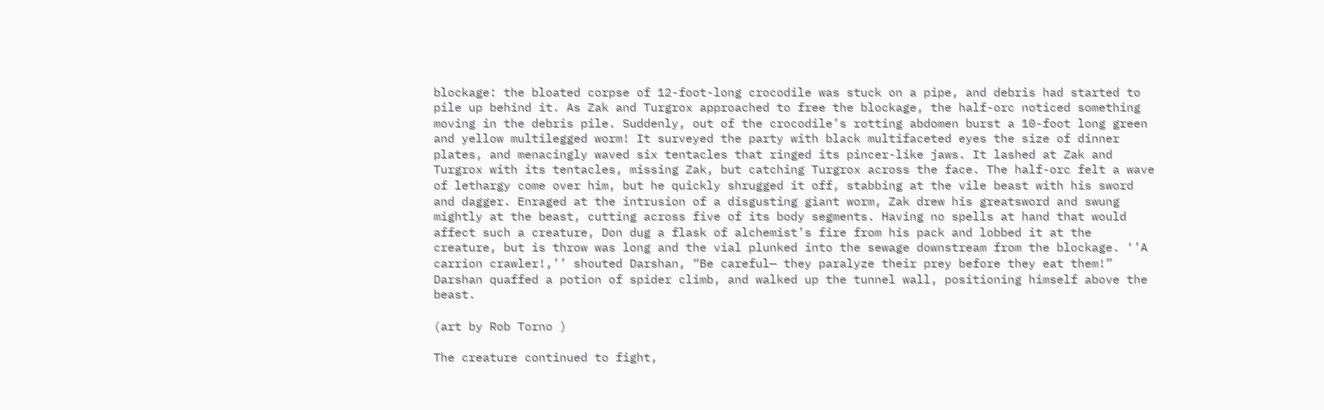blockage: the bloated corpse of 12-foot-long crocodile was stuck on a pipe, and debris had started to pile up behind it. As Zak and Turgrox approached to free the blockage, the half-orc noticed something moving in the debris pile. Suddenly, out of the crocodile’s rotting abdomen burst a 10-foot long green and yellow multilegged worm! It surveyed the party with black multifaceted eyes the size of dinner plates, and menacingly waved six tentacles that ringed its pincer-like jaws. It lashed at Zak and Turgrox with its tentacles, missing Zak, but catching Turgrox across the face. The half-orc felt a wave of lethargy come over him, but he quickly shrugged it off, stabbing at the vile beast with his sword and dagger. Enraged at the intrusion of a disgusting giant worm, Zak drew his greatsword and swung mightly at the beast, cutting across five of its body segments. Having no spells at hand that would affect such a creature, Don dug a flask of alchemist’s fire from his pack and lobbed it at the creature, but is throw was long and the vial plunked into the sewage downstream from the blockage. ‘’A carrion crawler!,’’ shouted Darshan, “Be careful— they paralyze their prey before they eat them!” Darshan quaffed a potion of spider climb, and walked up the tunnel wall, positioning himself above the beast.

(art by Rob Torno )

The creature continued to fight,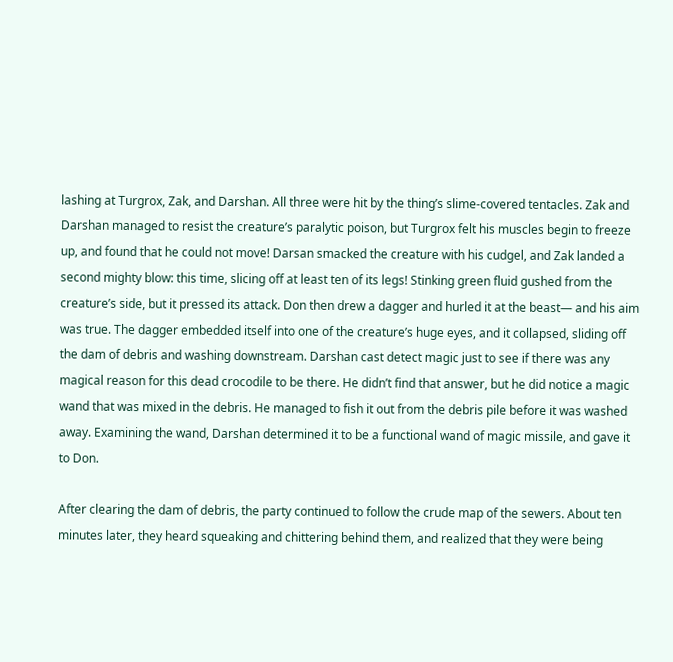lashing at Turgrox, Zak, and Darshan. All three were hit by the thing’s slime-covered tentacles. Zak and Darshan managed to resist the creature’s paralytic poison, but Turgrox felt his muscles begin to freeze up, and found that he could not move! Darsan smacked the creature with his cudgel, and Zak landed a second mighty blow: this time, slicing off at least ten of its legs! Stinking green fluid gushed from the creature’s side, but it pressed its attack. Don then drew a dagger and hurled it at the beast— and his aim was true. The dagger embedded itself into one of the creature’s huge eyes, and it collapsed, sliding off the dam of debris and washing downstream. Darshan cast detect magic just to see if there was any magical reason for this dead crocodile to be there. He didn’t find that answer, but he did notice a magic wand that was mixed in the debris. He managed to fish it out from the debris pile before it was washed away. Examining the wand, Darshan determined it to be a functional wand of magic missile, and gave it to Don.

After clearing the dam of debris, the party continued to follow the crude map of the sewers. About ten minutes later, they heard squeaking and chittering behind them, and realized that they were being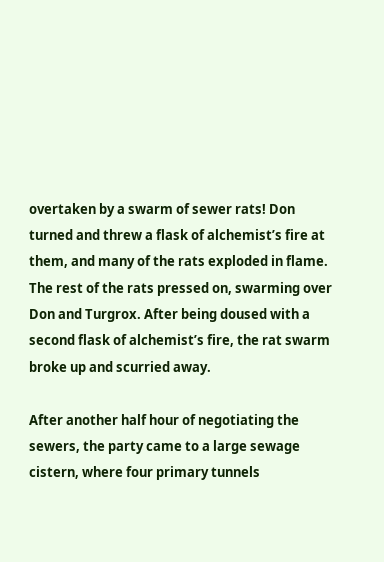overtaken by a swarm of sewer rats! Don turned and threw a flask of alchemist’s fire at them, and many of the rats exploded in flame. The rest of the rats pressed on, swarming over Don and Turgrox. After being doused with a second flask of alchemist’s fire, the rat swarm broke up and scurried away.

After another half hour of negotiating the sewers, the party came to a large sewage cistern, where four primary tunnels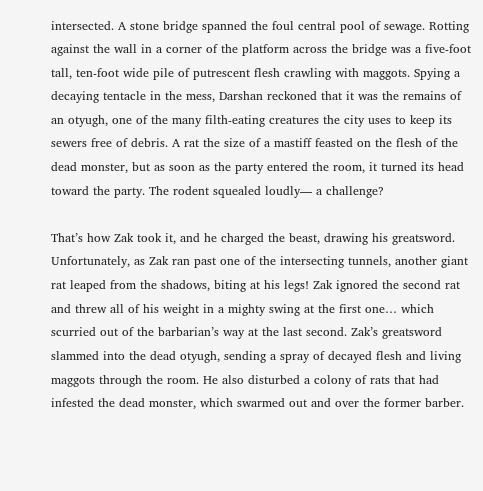intersected. A stone bridge spanned the foul central pool of sewage. Rotting against the wall in a corner of the platform across the bridge was a five-foot tall, ten-foot wide pile of putrescent flesh crawling with maggots. Spying a decaying tentacle in the mess, Darshan reckoned that it was the remains of an otyugh, one of the many filth-eating creatures the city uses to keep its sewers free of debris. A rat the size of a mastiff feasted on the flesh of the dead monster, but as soon as the party entered the room, it turned its head toward the party. The rodent squealed loudly— a challenge?

That’s how Zak took it, and he charged the beast, drawing his greatsword. Unfortunately, as Zak ran past one of the intersecting tunnels, another giant rat leaped from the shadows, biting at his legs! Zak ignored the second rat and threw all of his weight in a mighty swing at the first one… which scurried out of the barbarian’s way at the last second. Zak’s greatsword slammed into the dead otyugh, sending a spray of decayed flesh and living maggots through the room. He also disturbed a colony of rats that had infested the dead monster, which swarmed out and over the former barber.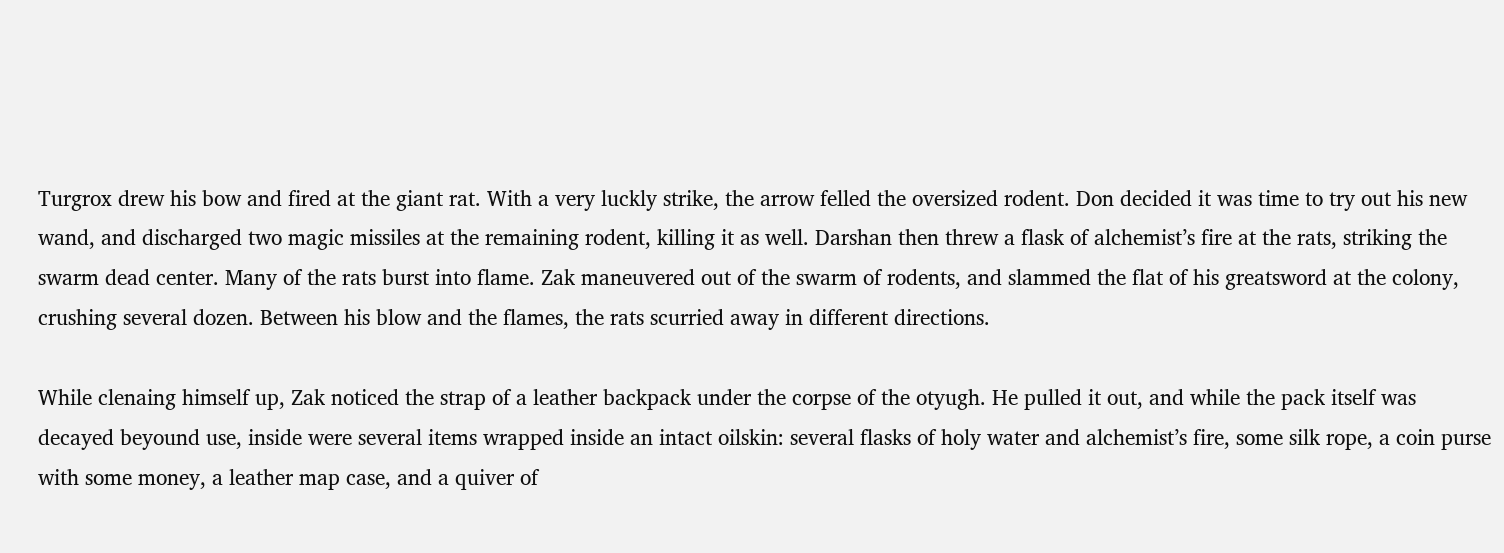Turgrox drew his bow and fired at the giant rat. With a very luckly strike, the arrow felled the oversized rodent. Don decided it was time to try out his new wand, and discharged two magic missiles at the remaining rodent, killing it as well. Darshan then threw a flask of alchemist’s fire at the rats, striking the swarm dead center. Many of the rats burst into flame. Zak maneuvered out of the swarm of rodents, and slammed the flat of his greatsword at the colony, crushing several dozen. Between his blow and the flames, the rats scurried away in different directions.

While clenaing himself up, Zak noticed the strap of a leather backpack under the corpse of the otyugh. He pulled it out, and while the pack itself was decayed beyound use, inside were several items wrapped inside an intact oilskin: several flasks of holy water and alchemist’s fire, some silk rope, a coin purse with some money, a leather map case, and a quiver of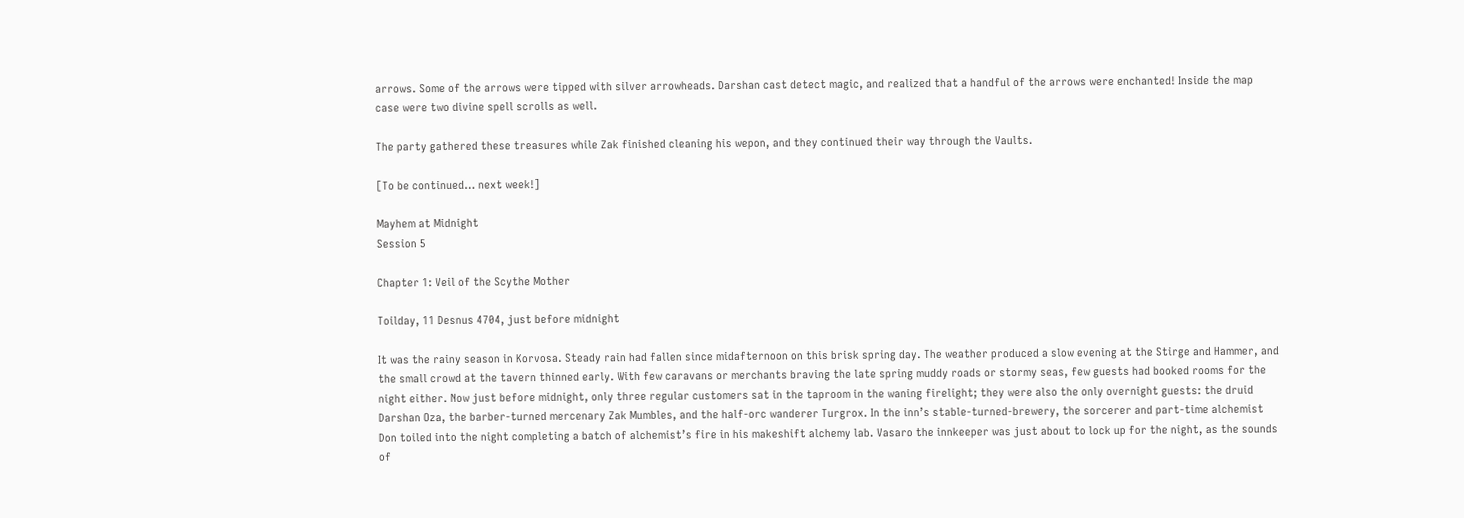arrows. Some of the arrows were tipped with silver arrowheads. Darshan cast detect magic, and realized that a handful of the arrows were enchanted! Inside the map case were two divine spell scrolls as well.

The party gathered these treasures while Zak finished cleaning his wepon, and they continued their way through the Vaults.

[To be continued… next week!]

Mayhem at Midnight
Session 5

Chapter 1: Veil of the Scythe Mother

Toilday, 11 Desnus 4704, just before midnight

It was the rainy season in Korvosa. Steady rain had fallen since midafternoon on this brisk spring day. The weather produced a slow evening at the Stirge and Hammer, and the small crowd at the tavern thinned early. With few caravans or merchants braving the late spring muddy roads or stormy seas, few guests had booked rooms for the night either. Now just before midnight, only three regular customers sat in the taproom in the waning firelight; they were also the only overnight guests: the druid Darshan Oza, the barber-turned mercenary Zak Mumbles, and the half-orc wanderer Turgrox. In the inn’s stable-turned-brewery, the sorcerer and part-time alchemist Don toiled into the night completing a batch of alchemist’s fire in his makeshift alchemy lab. Vasaro the innkeeper was just about to lock up for the night, as the sounds of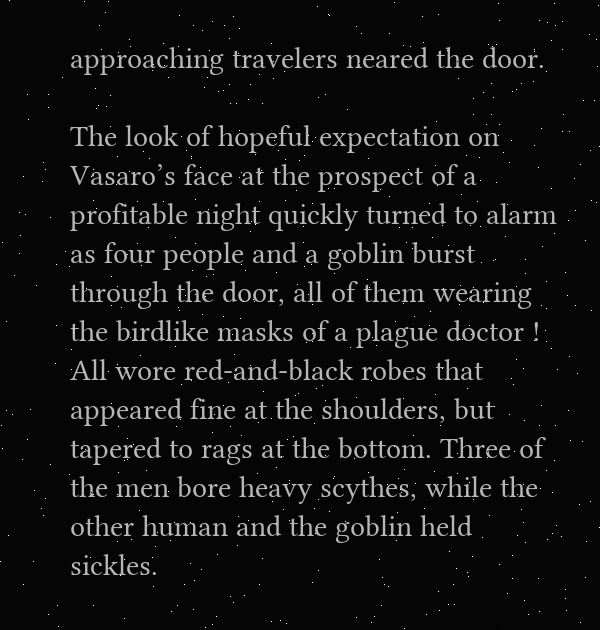approaching travelers neared the door.

The look of hopeful expectation on Vasaro’s face at the prospect of a profitable night quickly turned to alarm as four people and a goblin burst through the door, all of them wearing the birdlike masks of a plague doctor ! All wore red-and-black robes that appeared fine at the shoulders, but tapered to rags at the bottom. Three of the men bore heavy scythes, while the other human and the goblin held sickles.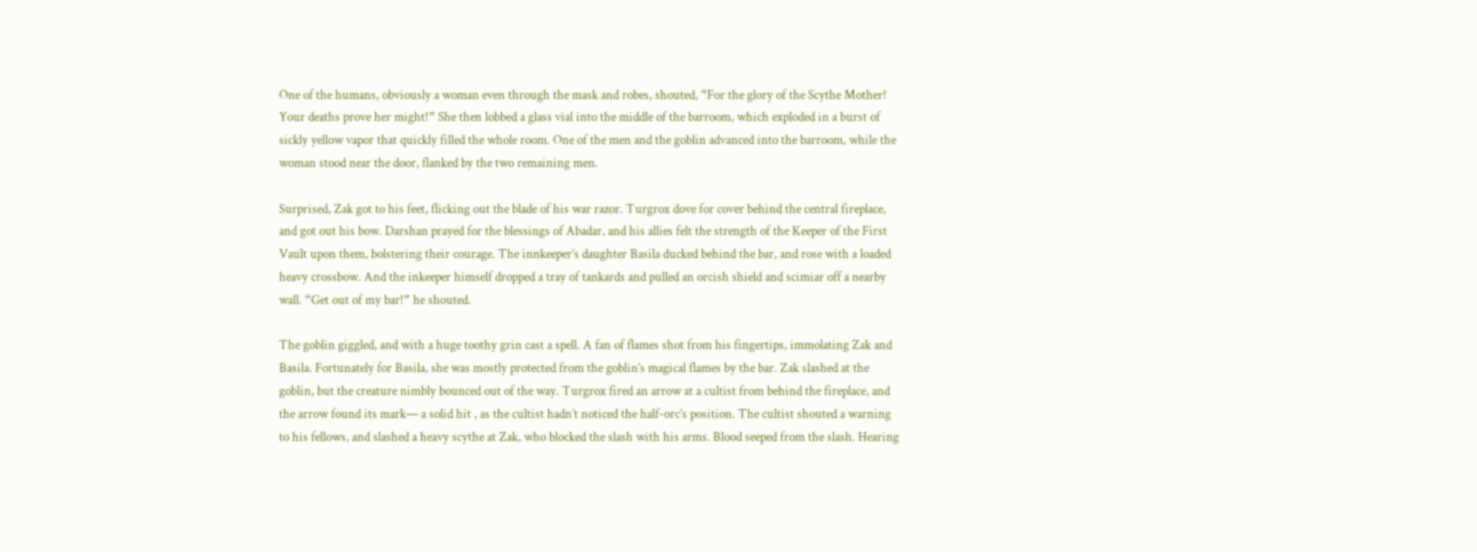One of the humans, obviously a woman even through the mask and robes, shouted, “For the glory of the Scythe Mother! Your deaths prove her might!” She then lobbed a glass vial into the middle of the barroom, which exploded in a burst of sickly yellow vapor that quickly filled the whole room. One of the men and the goblin advanced into the barroom, while the woman stood near the door, flanked by the two remaining men.

Surprised, Zak got to his feet, flicking out the blade of his war razor. Turgrox dove for cover behind the central fireplace, and got out his bow. Darshan prayed for the blessings of Abadar, and his allies felt the strength of the Keeper of the First Vault upon them, bolstering their courage. The innkeeper’s daughter Basila ducked behind the bar, and rose with a loaded heavy crossbow. And the inkeeper himself dropped a tray of tankards and pulled an orcish shield and scimiar off a nearby wall. “Get out of my bar!” he shouted.

The goblin giggled, and with a huge toothy grin cast a spell. A fan of flames shot from his fingertips, immolating Zak and Basila. Fortunately for Basila, she was mostly protected from the goblin’s magical flames by the bar. Zak slashed at the goblin, but the creature nimbly bounced out of the way. Turgrox fired an arrow at a cultist from behind the fireplace, and the arrow found its mark— a solid hit , as the cultist hadn’t noticed the half-orc’s position. The cultist shouted a warning to his fellows, and slashed a heavy scythe at Zak, who blocked the slash with his arms. Blood seeped from the slash. Hearing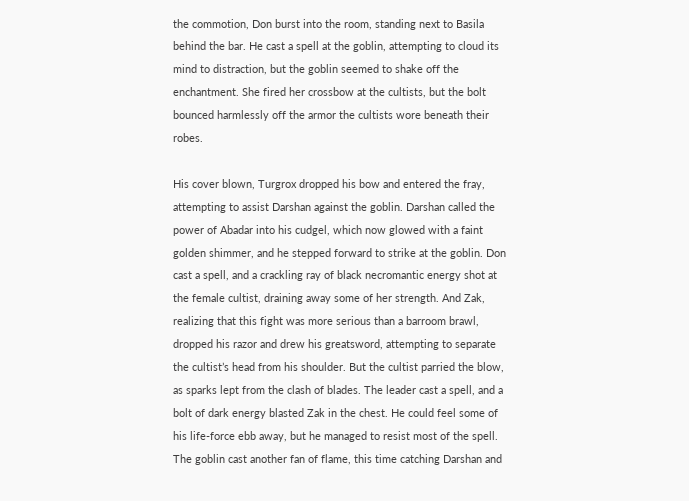the commotion, Don burst into the room, standing next to Basila behind the bar. He cast a spell at the goblin, attempting to cloud its mind to distraction, but the goblin seemed to shake off the enchantment. She fired her crossbow at the cultists, but the bolt bounced harmlessly off the armor the cultists wore beneath their robes.

His cover blown, Turgrox dropped his bow and entered the fray, attempting to assist Darshan against the goblin. Darshan called the power of Abadar into his cudgel, which now glowed with a faint golden shimmer, and he stepped forward to strike at the goblin. Don cast a spell, and a crackling ray of black necromantic energy shot at the female cultist, draining away some of her strength. And Zak, realizing that this fight was more serious than a barroom brawl, dropped his razor and drew his greatsword, attempting to separate the cultist’s head from his shoulder. But the cultist parried the blow, as sparks lept from the clash of blades. The leader cast a spell, and a bolt of dark energy blasted Zak in the chest. He could feel some of his life-force ebb away, but he managed to resist most of the spell. The goblin cast another fan of flame, this time catching Darshan and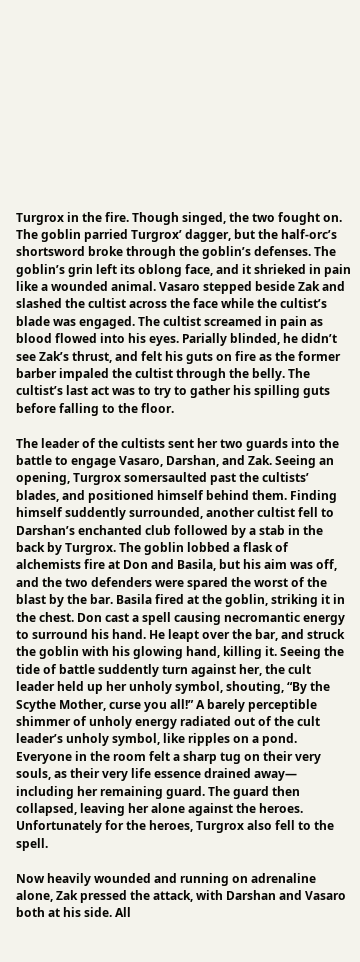Turgrox in the fire. Though singed, the two fought on. The goblin parried Turgrox’ dagger, but the half-orc’s shortsword broke through the goblin’s defenses. The goblin’s grin left its oblong face, and it shrieked in pain like a wounded animal. Vasaro stepped beside Zak and slashed the cultist across the face while the cultist’s blade was engaged. The cultist screamed in pain as blood flowed into his eyes. Parially blinded, he didn’t see Zak’s thrust, and felt his guts on fire as the former barber impaled the cultist through the belly. The cultist’s last act was to try to gather his spilling guts before falling to the floor.

The leader of the cultists sent her two guards into the battle to engage Vasaro, Darshan, and Zak. Seeing an opening, Turgrox somersaulted past the cultists’ blades, and positioned himself behind them. Finding himself suddently surrounded, another cultist fell to Darshan’s enchanted club followed by a stab in the back by Turgrox. The goblin lobbed a flask of alchemists fire at Don and Basila, but his aim was off, and the two defenders were spared the worst of the blast by the bar. Basila fired at the goblin, striking it in the chest. Don cast a spell causing necromantic energy to surround his hand. He leapt over the bar, and struck the goblin with his glowing hand, killing it. Seeing the tide of battle suddently turn against her, the cult leader held up her unholy symbol, shouting, “By the Scythe Mother, curse you all!” A barely perceptible shimmer of unholy energy radiated out of the cult leader’s unholy symbol, like ripples on a pond. Everyone in the room felt a sharp tug on their very souls, as their very life essence drained away— including her remaining guard. The guard then collapsed, leaving her alone against the heroes. Unfortunately for the heroes, Turgrox also fell to the spell.

Now heavily wounded and running on adrenaline alone, Zak pressed the attack, with Darshan and Vasaro both at his side. All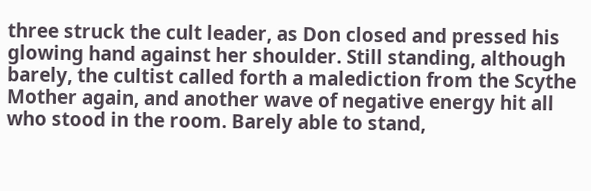three struck the cult leader, as Don closed and pressed his glowing hand against her shoulder. Still standing, although barely, the cultist called forth a malediction from the Scythe Mother again, and another wave of negative energy hit all who stood in the room. Barely able to stand,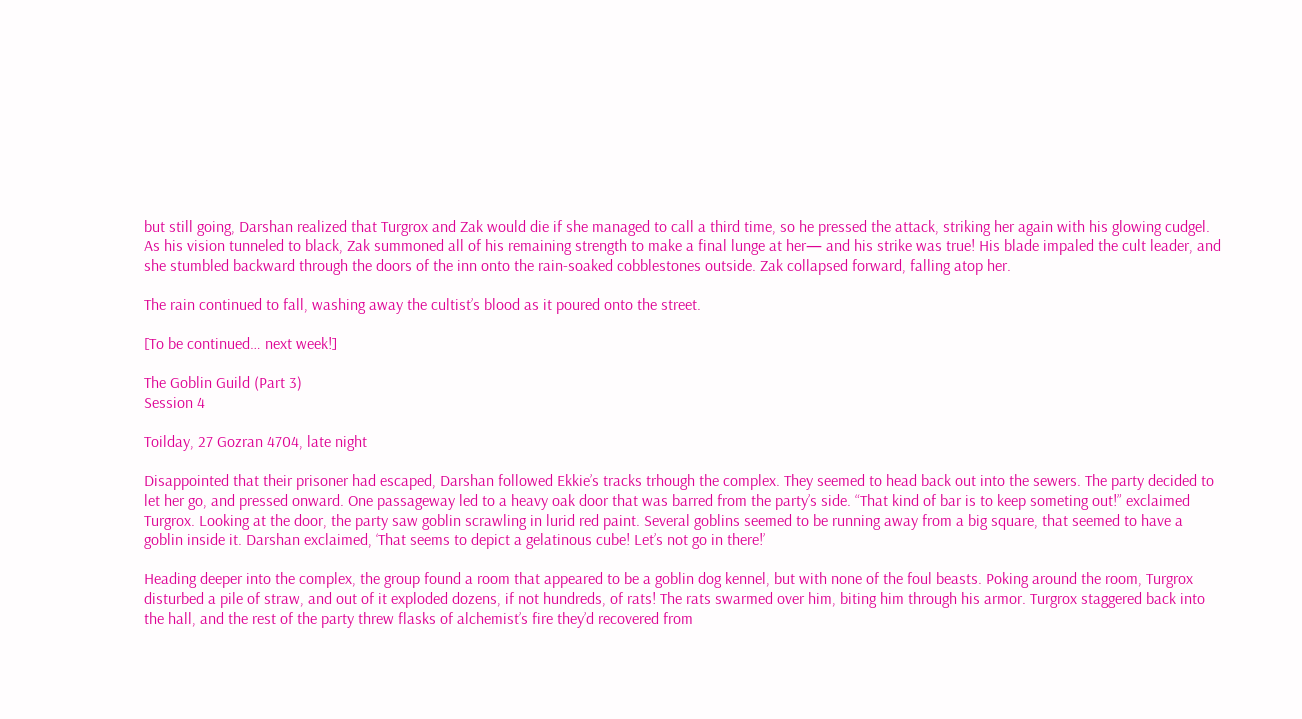but still going, Darshan realized that Turgrox and Zak would die if she managed to call a third time, so he pressed the attack, striking her again with his glowing cudgel. As his vision tunneled to black, Zak summoned all of his remaining strength to make a final lunge at her— and his strike was true! His blade impaled the cult leader, and she stumbled backward through the doors of the inn onto the rain-soaked cobblestones outside. Zak collapsed forward, falling atop her.

The rain continued to fall, washing away the cultist’s blood as it poured onto the street.

[To be continued… next week!]

The Goblin Guild (Part 3)
Session 4

Toilday, 27 Gozran 4704, late night

Disappointed that their prisoner had escaped, Darshan followed Ekkie’s tracks trhough the complex. They seemed to head back out into the sewers. The party decided to let her go, and pressed onward. One passageway led to a heavy oak door that was barred from the party’s side. “That kind of bar is to keep someting out!” exclaimed Turgrox. Looking at the door, the party saw goblin scrawling in lurid red paint. Several goblins seemed to be running away from a big square, that seemed to have a goblin inside it. Darshan exclaimed, ‘That seems to depict a gelatinous cube! Let’s not go in there!’

Heading deeper into the complex, the group found a room that appeared to be a goblin dog kennel, but with none of the foul beasts. Poking around the room, Turgrox disturbed a pile of straw, and out of it exploded dozens, if not hundreds, of rats! The rats swarmed over him, biting him through his armor. Turgrox staggered back into the hall, and the rest of the party threw flasks of alchemist’s fire they’d recovered from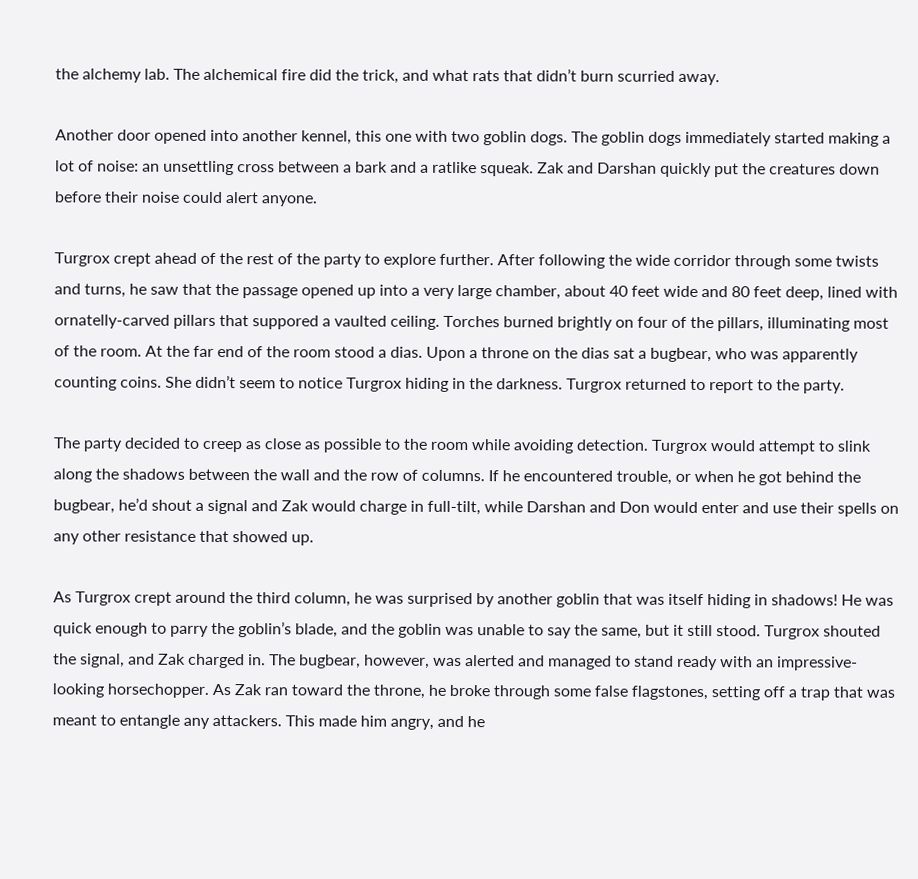the alchemy lab. The alchemical fire did the trick, and what rats that didn’t burn scurried away.

Another door opened into another kennel, this one with two goblin dogs. The goblin dogs immediately started making a lot of noise: an unsettling cross between a bark and a ratlike squeak. Zak and Darshan quickly put the creatures down before their noise could alert anyone.

Turgrox crept ahead of the rest of the party to explore further. After following the wide corridor through some twists and turns, he saw that the passage opened up into a very large chamber, about 40 feet wide and 80 feet deep, lined with ornatelly-carved pillars that suppored a vaulted ceiling. Torches burned brightly on four of the pillars, illuminating most of the room. At the far end of the room stood a dias. Upon a throne on the dias sat a bugbear, who was apparently counting coins. She didn’t seem to notice Turgrox hiding in the darkness. Turgrox returned to report to the party.

The party decided to creep as close as possible to the room while avoiding detection. Turgrox would attempt to slink along the shadows between the wall and the row of columns. If he encountered trouble, or when he got behind the bugbear, he’d shout a signal and Zak would charge in full-tilt, while Darshan and Don would enter and use their spells on any other resistance that showed up.

As Turgrox crept around the third column, he was surprised by another goblin that was itself hiding in shadows! He was quick enough to parry the goblin’s blade, and the goblin was unable to say the same, but it still stood. Turgrox shouted the signal, and Zak charged in. The bugbear, however, was alerted and managed to stand ready with an impressive-looking horsechopper. As Zak ran toward the throne, he broke through some false flagstones, setting off a trap that was meant to entangle any attackers. This made him angry, and he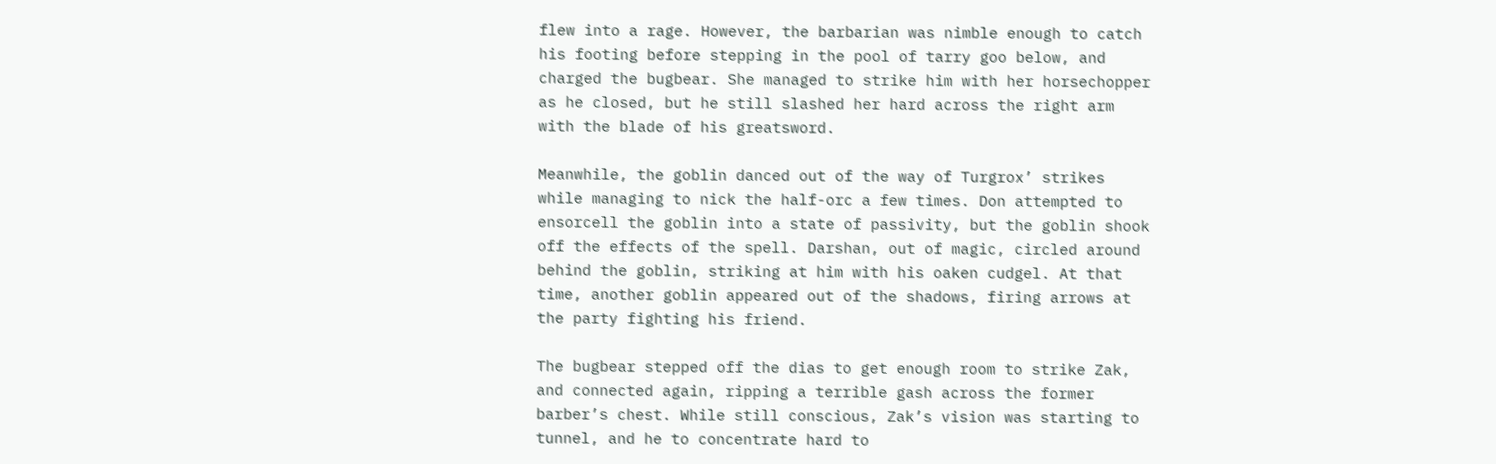flew into a rage. However, the barbarian was nimble enough to catch his footing before stepping in the pool of tarry goo below, and charged the bugbear. She managed to strike him with her horsechopper as he closed, but he still slashed her hard across the right arm with the blade of his greatsword.

Meanwhile, the goblin danced out of the way of Turgrox’ strikes while managing to nick the half-orc a few times. Don attempted to ensorcell the goblin into a state of passivity, but the goblin shook off the effects of the spell. Darshan, out of magic, circled around behind the goblin, striking at him with his oaken cudgel. At that time, another goblin appeared out of the shadows, firing arrows at the party fighting his friend.

The bugbear stepped off the dias to get enough room to strike Zak, and connected again, ripping a terrible gash across the former barber’s chest. While still conscious, Zak’s vision was starting to tunnel, and he to concentrate hard to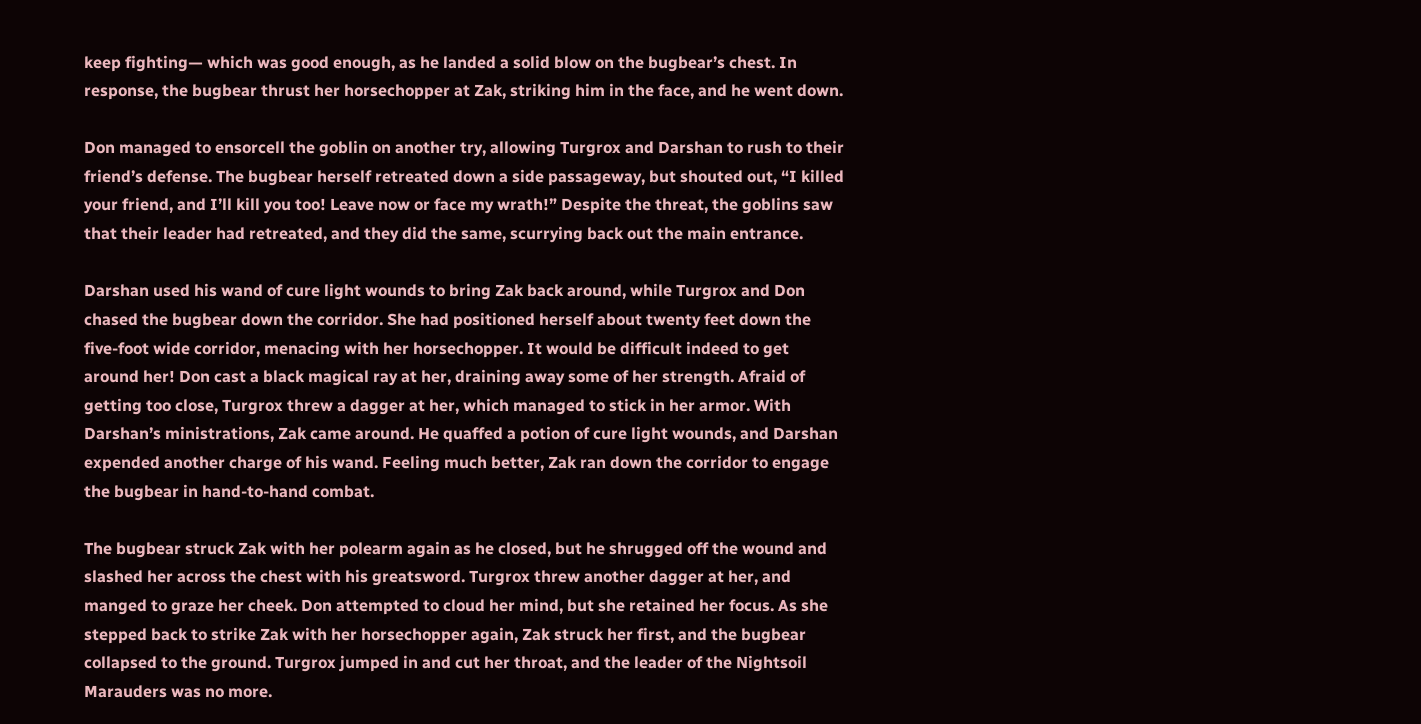keep fighting— which was good enough, as he landed a solid blow on the bugbear’s chest. In response, the bugbear thrust her horsechopper at Zak, striking him in the face, and he went down.

Don managed to ensorcell the goblin on another try, allowing Turgrox and Darshan to rush to their friend’s defense. The bugbear herself retreated down a side passageway, but shouted out, “I killed your friend, and I’ll kill you too! Leave now or face my wrath!” Despite the threat, the goblins saw that their leader had retreated, and they did the same, scurrying back out the main entrance.

Darshan used his wand of cure light wounds to bring Zak back around, while Turgrox and Don chased the bugbear down the corridor. She had positioned herself about twenty feet down the five-foot wide corridor, menacing with her horsechopper. It would be difficult indeed to get around her! Don cast a black magical ray at her, draining away some of her strength. Afraid of getting too close, Turgrox threw a dagger at her, which managed to stick in her armor. With Darshan’s ministrations, Zak came around. He quaffed a potion of cure light wounds, and Darshan expended another charge of his wand. Feeling much better, Zak ran down the corridor to engage the bugbear in hand-to-hand combat.

The bugbear struck Zak with her polearm again as he closed, but he shrugged off the wound and slashed her across the chest with his greatsword. Turgrox threw another dagger at her, and manged to graze her cheek. Don attempted to cloud her mind, but she retained her focus. As she stepped back to strike Zak with her horsechopper again, Zak struck her first, and the bugbear collapsed to the ground. Turgrox jumped in and cut her throat, and the leader of the Nightsoil Marauders was no more.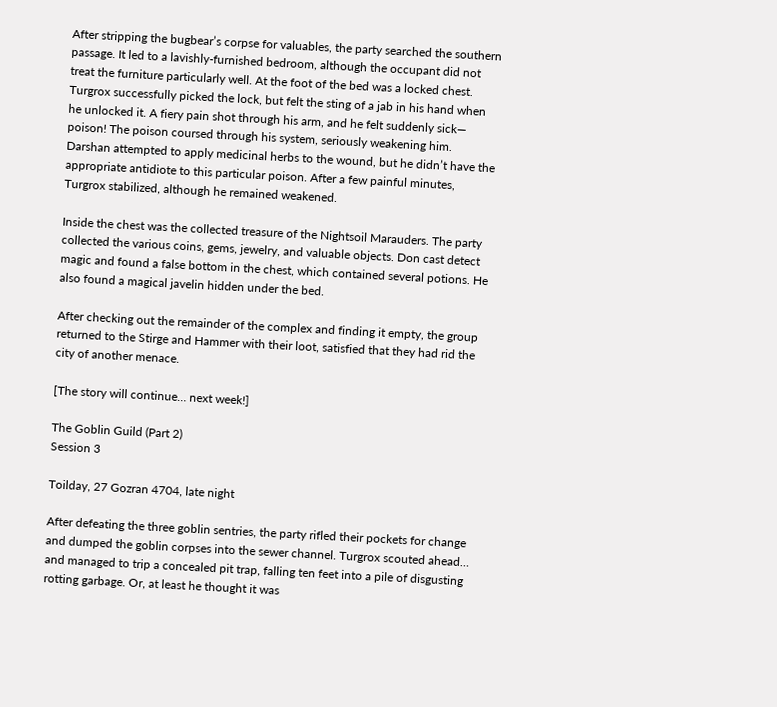After stripping the bugbear’s corpse for valuables, the party searched the southern passage. It led to a lavishly-furnished bedroom, although the occupant did not treat the furniture particularly well. At the foot of the bed was a locked chest. Turgrox successfully picked the lock, but felt the sting of a jab in his hand when he unlocked it. A fiery pain shot through his arm, and he felt suddenly sick— poison! The poison coursed through his system, seriously weakening him. Darshan attempted to apply medicinal herbs to the wound, but he didn’t have the appropriate antidiote to this particular poison. After a few painful minutes, Turgrox stabilized, although he remained weakened.

Inside the chest was the collected treasure of the Nightsoil Marauders. The party collected the various coins, gems, jewelry, and valuable objects. Don cast detect magic and found a false bottom in the chest, which contained several potions. He also found a magical javelin hidden under the bed.

After checking out the remainder of the complex and finding it empty, the group returned to the Stirge and Hammer with their loot, satisfied that they had rid the city of another menace.

[The story will continue… next week!]

The Goblin Guild (Part 2)
Session 3

Toilday, 27 Gozran 4704, late night

After defeating the three goblin sentries, the party rifled their pockets for change and dumped the goblin corpses into the sewer channel. Turgrox scouted ahead… and managed to trip a concealed pit trap, falling ten feet into a pile of disgusting rotting garbage. Or, at least he thought it was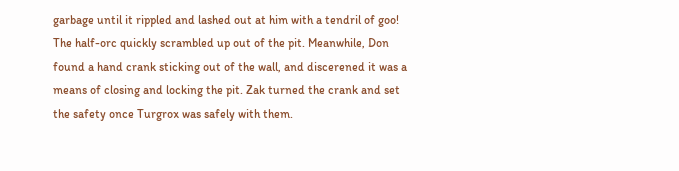garbage until it rippled and lashed out at him with a tendril of goo! The half-orc quickly scrambled up out of the pit. Meanwhile, Don found a hand crank sticking out of the wall, and discerened it was a means of closing and locking the pit. Zak turned the crank and set the safety once Turgrox was safely with them.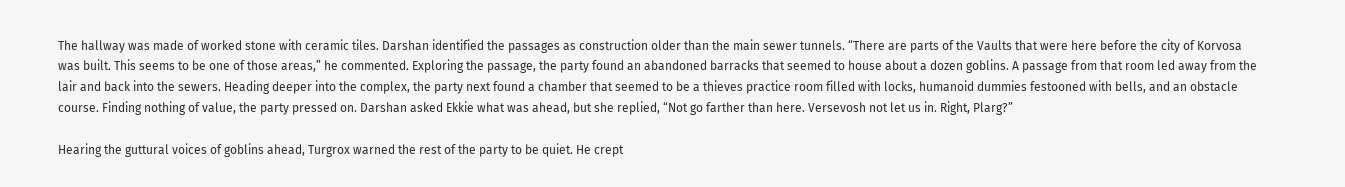The hallway was made of worked stone with ceramic tiles. Darshan identified the passages as construction older than the main sewer tunnels. “There are parts of the Vaults that were here before the city of Korvosa was built. This seems to be one of those areas,” he commented. Exploring the passage, the party found an abandoned barracks that seemed to house about a dozen goblins. A passage from that room led away from the lair and back into the sewers. Heading deeper into the complex, the party next found a chamber that seemed to be a thieves practice room filled with locks, humanoid dummies festooned with bells, and an obstacle course. Finding nothing of value, the party pressed on. Darshan asked Ekkie what was ahead, but she replied, “Not go farther than here. Versevosh not let us in. Right, Plarg?”

Hearing the guttural voices of goblins ahead, Turgrox warned the rest of the party to be quiet. He crept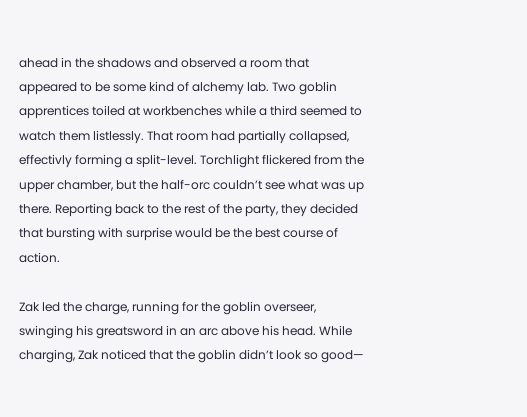ahead in the shadows and observed a room that appeared to be some kind of alchemy lab. Two goblin apprentices toiled at workbenches while a third seemed to watch them listlessly. That room had partially collapsed, effectivly forming a split-level. Torchlight flickered from the upper chamber, but the half-orc couldn’t see what was up there. Reporting back to the rest of the party, they decided that bursting with surprise would be the best course of action.

Zak led the charge, running for the goblin overseer, swinging his greatsword in an arc above his head. While charging, Zak noticed that the goblin didn’t look so good—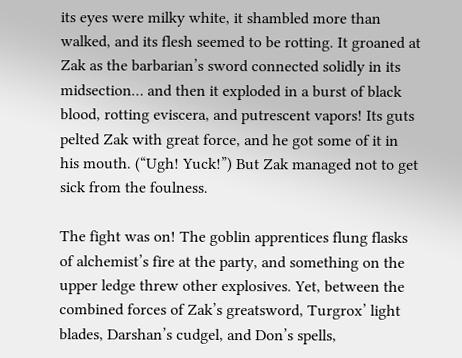its eyes were milky white, it shambled more than walked, and its flesh seemed to be rotting. It groaned at Zak as the barbarian’s sword connected solidly in its midsection… and then it exploded in a burst of black blood, rotting eviscera, and putrescent vapors! Its guts pelted Zak with great force, and he got some of it in his mouth. (“Ugh! Yuck!”) But Zak managed not to get sick from the foulness.

The fight was on! The goblin apprentices flung flasks of alchemist’s fire at the party, and something on the upper ledge threw other explosives. Yet, between the combined forces of Zak’s greatsword, Turgrox’ light blades, Darshan’s cudgel, and Don’s spells,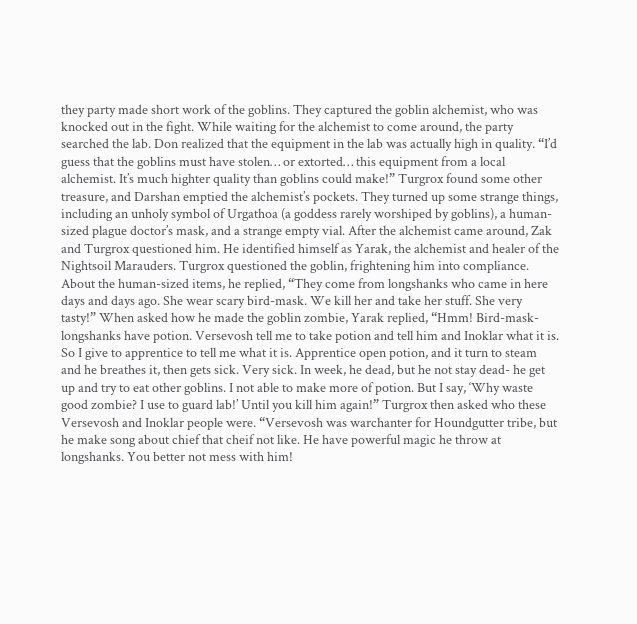they party made short work of the goblins. They captured the goblin alchemist, who was knocked out in the fight. While waiting for the alchemist to come around, the party searched the lab. Don realized that the equipment in the lab was actually high in quality. “I’d guess that the goblins must have stolen… or extorted… this equipment from a local alchemist. It’s much highter quality than goblins could make!” Turgrox found some other treasure, and Darshan emptied the alchemist’s pockets. They turned up some strange things, including an unholy symbol of Urgathoa (a goddess rarely worshiped by goblins), a human-sized plague doctor’s mask, and a strange empty vial. After the alchemist came around, Zak and Turgrox questioned him. He identified himself as Yarak, the alchemist and healer of the Nightsoil Marauders. Turgrox questioned the goblin, frightening him into compliance. About the human-sized items, he replied, “They come from longshanks who came in here days and days ago. She wear scary bird-mask. We kill her and take her stuff. She very tasty!” When asked how he made the goblin zombie, Yarak replied, “Hmm! Bird-mask-longshanks have potion. Versevosh tell me to take potion and tell him and Inoklar what it is. So I give to apprentice to tell me what it is. Apprentice open potion, and it turn to steam and he breathes it, then gets sick. Very sick. In week, he dead, but he not stay dead- he get up and try to eat other goblins. I not able to make more of potion. But I say, ‘Why waste good zombie? I use to guard lab!’ Until you kill him again!” Turgrox then asked who these Versevosh and Inoklar people were. “Versevosh was warchanter for Houndgutter tribe, but he make song about chief that cheif not like. He have powerful magic he throw at longshanks. You better not mess with him!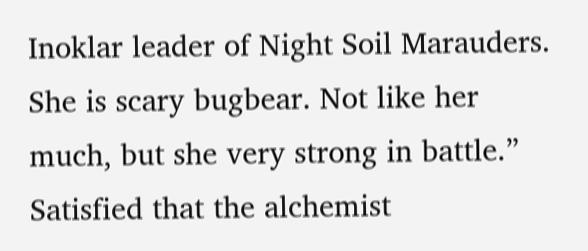Inoklar leader of Night Soil Marauders. She is scary bugbear. Not like her much, but she very strong in battle.” Satisfied that the alchemist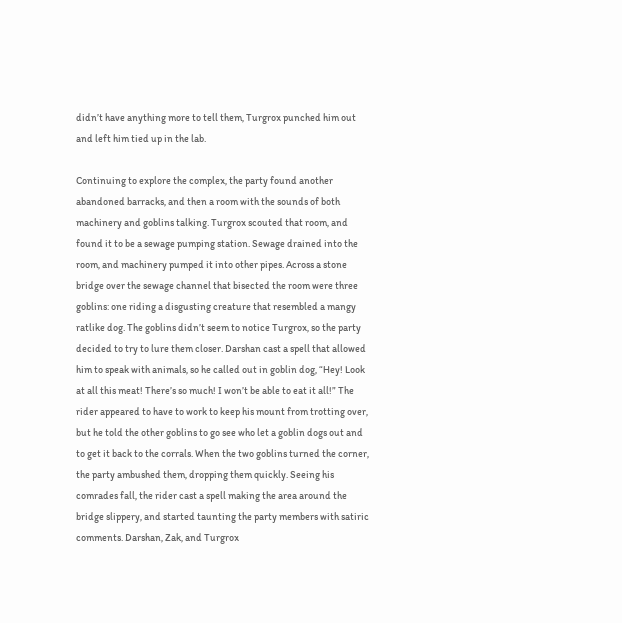didn’t have anything more to tell them, Turgrox punched him out and left him tied up in the lab.

Continuing to explore the complex, the party found another abandoned barracks, and then a room with the sounds of both machinery and goblins talking. Turgrox scouted that room, and found it to be a sewage pumping station. Sewage drained into the room, and machinery pumped it into other pipes. Across a stone bridge over the sewage channel that bisected the room were three goblins: one riding a disgusting creature that resembled a mangy ratlike dog. The goblins didn’t seem to notice Turgrox, so the party decided to try to lure them closer. Darshan cast a spell that allowed him to speak with animals, so he called out in goblin dog, “Hey! Look at all this meat! There’s so much! I won’t be able to eat it all!” The rider appeared to have to work to keep his mount from trotting over, but he told the other goblins to go see who let a goblin dogs out and to get it back to the corrals. When the two goblins turned the corner, the party ambushed them, dropping them quickly. Seeing his comrades fall, the rider cast a spell making the area around the bridge slippery, and started taunting the party members with satiric comments. Darshan, Zak, and Turgrox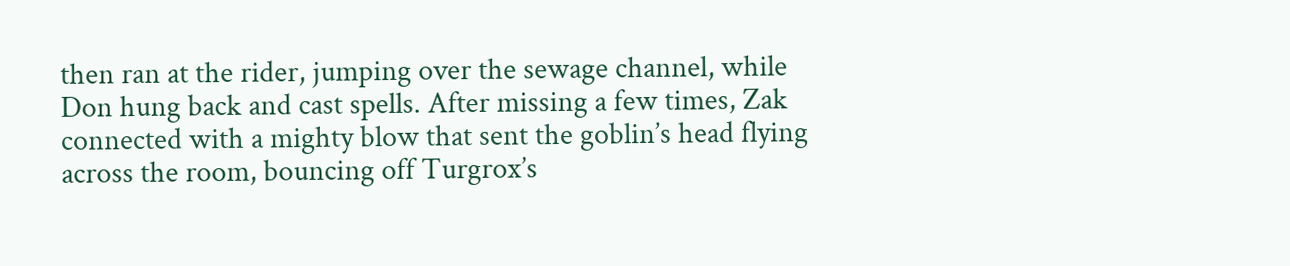then ran at the rider, jumping over the sewage channel, while Don hung back and cast spells. After missing a few times, Zak connected with a mighty blow that sent the goblin’s head flying across the room, bouncing off Turgrox’s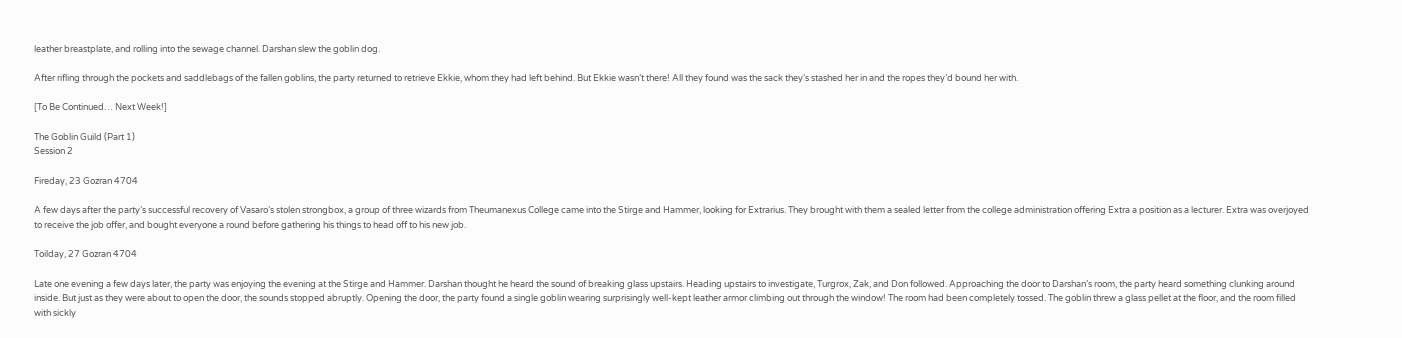leather breastplate, and rolling into the sewage channel. Darshan slew the goblin dog.

After rifling through the pockets and saddlebags of the fallen goblins, the party returned to retrieve Ekkie, whom they had left behind. But Ekkie wasn’t there! All they found was the sack they’s stashed her in and the ropes they’d bound her with.

[To Be Continued… Next Week!]

The Goblin Guild (Part 1)
Session 2

Fireday, 23 Gozran 4704

A few days after the party’s successful recovery of Vasaro’s stolen strongbox, a group of three wizards from Theumanexus College came into the Stirge and Hammer, looking for Extrarius. They brought with them a sealed letter from the college administration offering Extra a position as a lecturer. Extra was overjoyed to receive the job offer, and bought everyone a round before gathering his things to head off to his new job.

Toilday, 27 Gozran 4704

Late one evening a few days later, the party was enjoying the evening at the Stirge and Hammer. Darshan thought he heard the sound of breaking glass upstairs. Heading upstairs to investigate, Turgrox, Zak, and Don followed. Approaching the door to Darshan’s room, the party heard something clunking around inside. But just as they were about to open the door, the sounds stopped abruptly. Opening the door, the party found a single goblin wearing surprisingly well-kept leather armor climbing out through the window! The room had been completely tossed. The goblin threw a glass pellet at the floor, and the room filled with sickly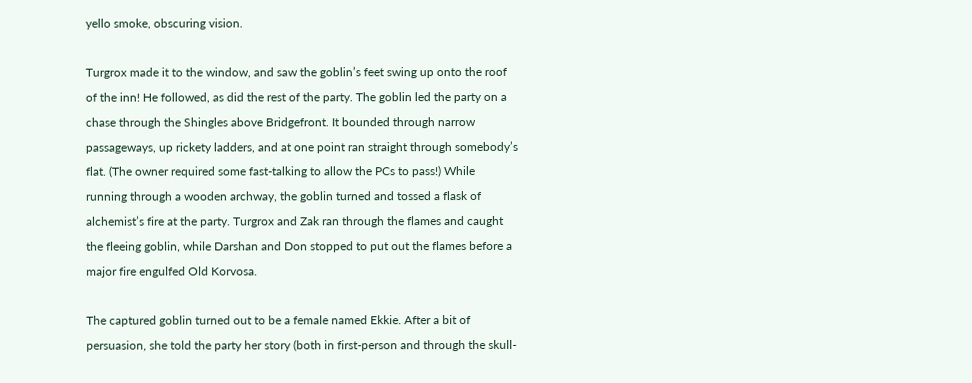yello smoke, obscuring vision.

Turgrox made it to the window, and saw the goblin’s feet swing up onto the roof of the inn! He followed, as did the rest of the party. The goblin led the party on a chase through the Shingles above Bridgefront. It bounded through narrow passageways, up rickety ladders, and at one point ran straight through somebody’s flat. (The owner required some fast-talking to allow the PCs to pass!) While running through a wooden archway, the goblin turned and tossed a flask of alchemist’s fire at the party. Turgrox and Zak ran through the flames and caught the fleeing goblin, while Darshan and Don stopped to put out the flames before a major fire engulfed Old Korvosa.

The captured goblin turned out to be a female named Ekkie. After a bit of persuasion, she told the party her story (both in first-person and through the skull-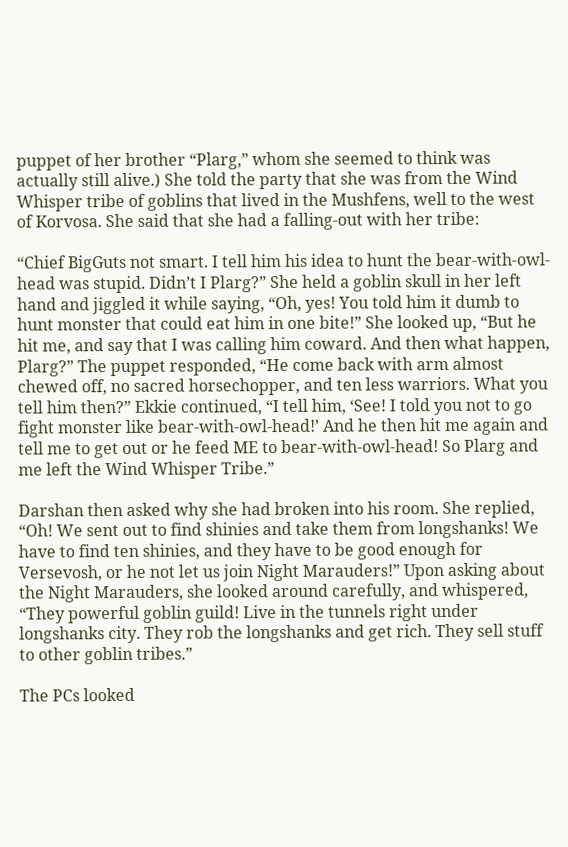puppet of her brother “Plarg,” whom she seemed to think was actually still alive.) She told the party that she was from the Wind Whisper tribe of goblins that lived in the Mushfens, well to the west of Korvosa. She said that she had a falling-out with her tribe:

“Chief BigGuts not smart. I tell him his idea to hunt the bear-with-owl-head was stupid. Didn’t I Plarg?” She held a goblin skull in her left hand and jiggled it while saying, “Oh, yes! You told him it dumb to hunt monster that could eat him in one bite!” She looked up, “But he hit me, and say that I was calling him coward. And then what happen, Plarg?” The puppet responded, “He come back with arm almost chewed off, no sacred horsechopper, and ten less warriors. What you tell him then?” Ekkie continued, “I tell him, ‘See! I told you not to go fight monster like bear-with-owl-head!’ And he then hit me again and tell me to get out or he feed ME to bear-with-owl-head! So Plarg and me left the Wind Whisper Tribe.”

Darshan then asked why she had broken into his room. She replied, “Oh! We sent out to find shinies and take them from longshanks! We have to find ten shinies, and they have to be good enough for Versevosh, or he not let us join Night Marauders!” Upon asking about the Night Marauders, she looked around carefully, and whispered, “They powerful goblin guild! Live in the tunnels right under longshanks city. They rob the longshanks and get rich. They sell stuff to other goblin tribes.”

The PCs looked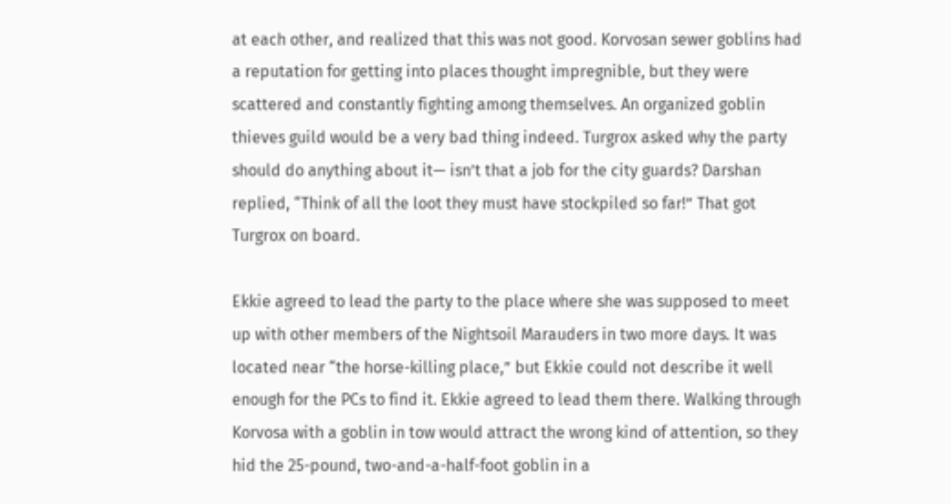at each other, and realized that this was not good. Korvosan sewer goblins had a reputation for getting into places thought impregnible, but they were scattered and constantly fighting among themselves. An organized goblin thieves guild would be a very bad thing indeed. Turgrox asked why the party should do anything about it— isn’t that a job for the city guards? Darshan replied, “Think of all the loot they must have stockpiled so far!” That got Turgrox on board.

Ekkie agreed to lead the party to the place where she was supposed to meet up with other members of the Nightsoil Marauders in two more days. It was located near “the horse-killing place,” but Ekkie could not describe it well enough for the PCs to find it. Ekkie agreed to lead them there. Walking through Korvosa with a goblin in tow would attract the wrong kind of attention, so they hid the 25-pound, two-and-a-half-foot goblin in a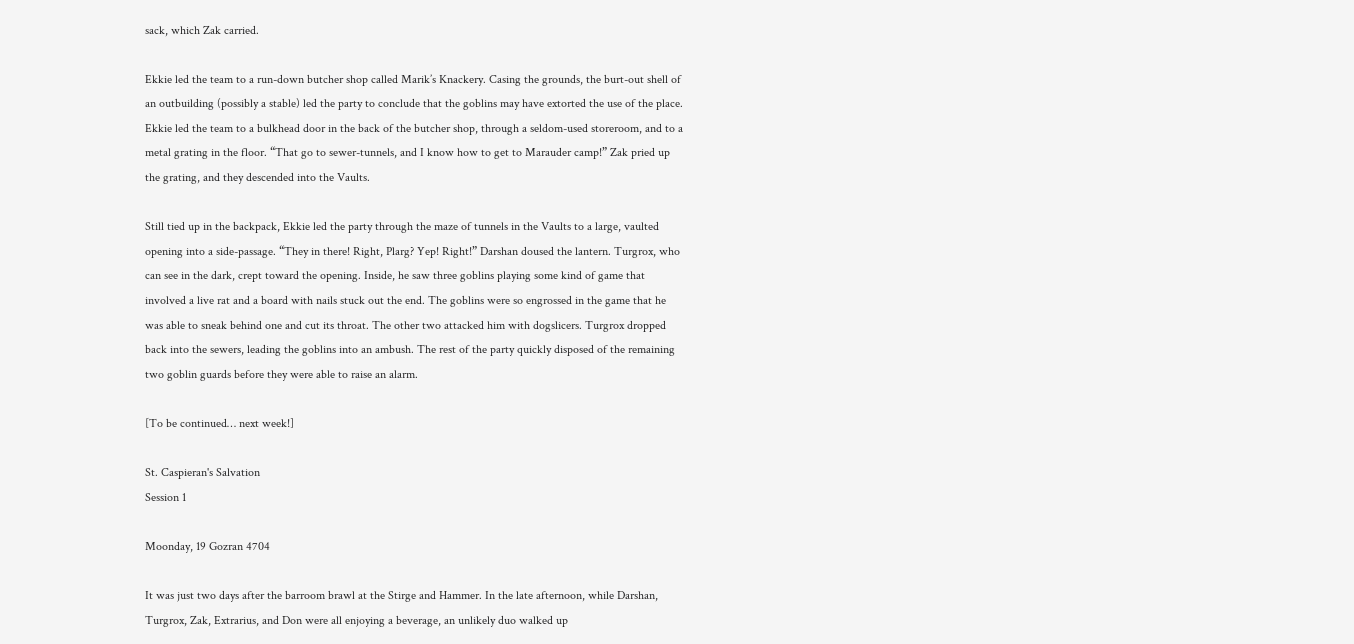sack, which Zak carried.

Ekkie led the team to a run-down butcher shop called Marik’s Knackery. Casing the grounds, the burt-out shell of an outbuilding (possibly a stable) led the party to conclude that the goblins may have extorted the use of the place. Ekkie led the team to a bulkhead door in the back of the butcher shop, through a seldom-used storeroom, and to a metal grating in the floor. “That go to sewer-tunnels, and I know how to get to Marauder camp!” Zak pried up the grating, and they descended into the Vaults.

Still tied up in the backpack, Ekkie led the party through the maze of tunnels in the Vaults to a large, vaulted opening into a side-passage. “They in there! Right, Plarg? Yep! Right!” Darshan doused the lantern. Turgrox, who can see in the dark, crept toward the opening. Inside, he saw three goblins playing some kind of game that involved a live rat and a board with nails stuck out the end. The goblins were so engrossed in the game that he was able to sneak behind one and cut its throat. The other two attacked him with dogslicers. Turgrox dropped back into the sewers, leading the goblins into an ambush. The rest of the party quickly disposed of the remaining two goblin guards before they were able to raise an alarm.

[To be continued… next week!]

St. Caspieran's Salvation
Session 1

Moonday, 19 Gozran 4704

It was just two days after the barroom brawl at the Stirge and Hammer. In the late afternoon, while Darshan, Turgrox, Zak, Extrarius, and Don were all enjoying a beverage, an unlikely duo walked up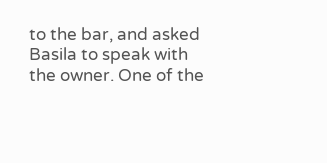to the bar, and asked Basila to speak with the owner. One of the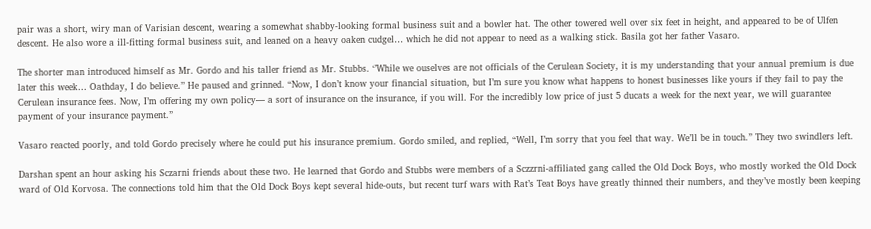pair was a short, wiry man of Varisian descent, wearing a somewhat shabby-looking formal business suit and a bowler hat. The other towered well over six feet in height, and appeared to be of Ulfen descent. He also wore a ill-fitting formal business suit, and leaned on a heavy oaken cudgel… which he did not appear to need as a walking stick. Basila got her father Vasaro.

The shorter man introduced himself as Mr. Gordo and his taller friend as Mr. Stubbs. ‘’While we ouselves are not officials of the Cerulean Society, it is my understanding that your annual premium is due later this week… Oathday, I do believe.’’ He paused and grinned. “Now, I don’t know your financial situation, but I’m sure you know what happens to honest businesses like yours if they fail to pay the Cerulean insurance fees. Now, I’m offering my own policy— a sort of insurance on the insurance, if you will. For the incredibly low price of just 5 ducats a week for the next year, we will guarantee payment of your insurance payment.”

Vasaro reacted poorly, and told Gordo precisely where he could put his insurance premium. Gordo smiled, and replied, “Well, I’m sorry that you feel that way. We’ll be in touch.” They two swindlers left.

Darshan spent an hour asking his Sczarni friends about these two. He learned that Gordo and Stubbs were members of a Sczzrni-affiliated gang called the Old Dock Boys, who mostly worked the Old Dock ward of Old Korvosa. The connections told him that the Old Dock Boys kept several hide-outs, but recent turf wars with Rat’s Teat Boys have greatly thinned their numbers, and they’ve mostly been keeping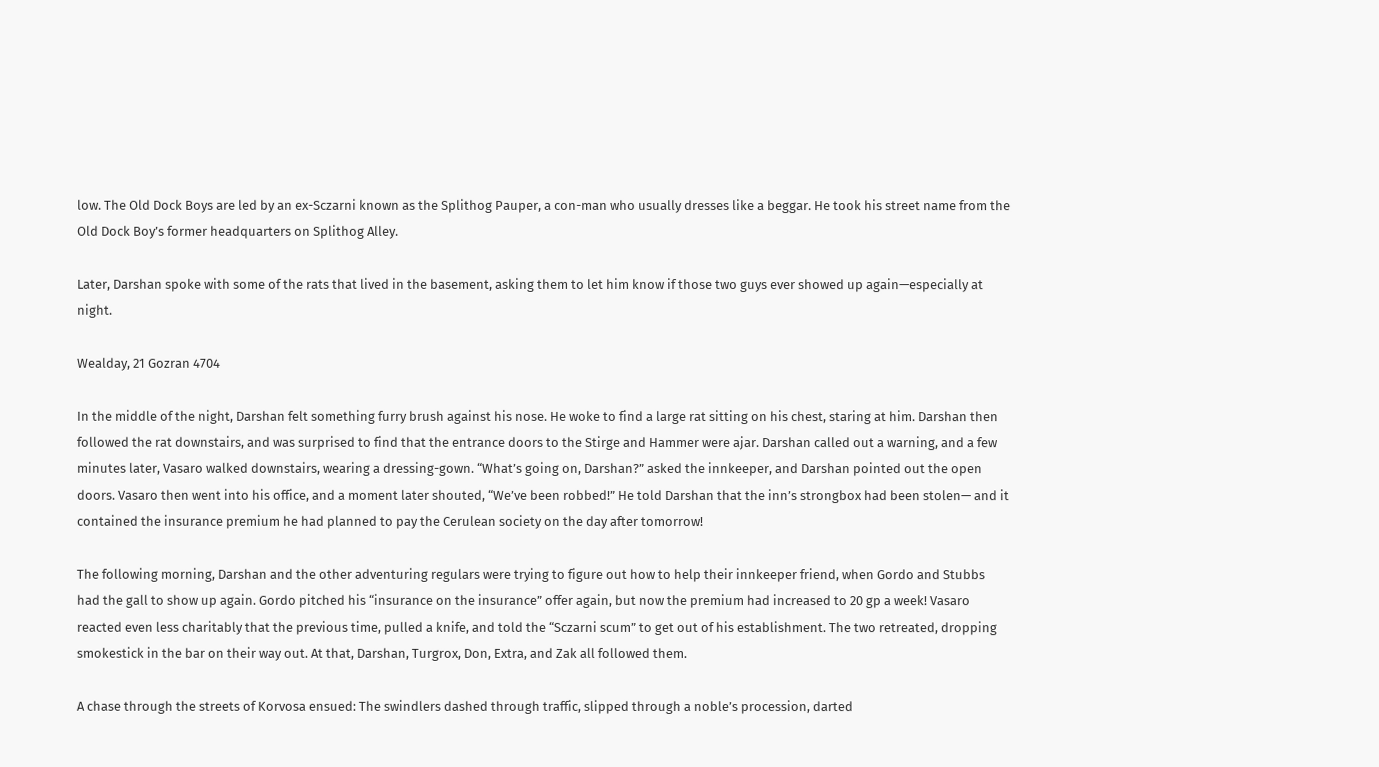low. The Old Dock Boys are led by an ex-Sczarni known as the Splithog Pauper, a con-man who usually dresses like a beggar. He took his street name from the Old Dock Boy’s former headquarters on Splithog Alley.

Later, Darshan spoke with some of the rats that lived in the basement, asking them to let him know if those two guys ever showed up again—especially at night.

Wealday, 21 Gozran 4704

In the middle of the night, Darshan felt something furry brush against his nose. He woke to find a large rat sitting on his chest, staring at him. Darshan then followed the rat downstairs, and was surprised to find that the entrance doors to the Stirge and Hammer were ajar. Darshan called out a warning, and a few minutes later, Vasaro walked downstairs, wearing a dressing-gown. “What’s going on, Darshan?” asked the innkeeper, and Darshan pointed out the open doors. Vasaro then went into his office, and a moment later shouted, “We’ve been robbed!” He told Darshan that the inn’s strongbox had been stolen— and it contained the insurance premium he had planned to pay the Cerulean society on the day after tomorrow!

The following morning, Darshan and the other adventuring regulars were trying to figure out how to help their innkeeper friend, when Gordo and Stubbs had the gall to show up again. Gordo pitched his “insurance on the insurance” offer again, but now the premium had increased to 20 gp a week! Vasaro reacted even less charitably that the previous time, pulled a knife, and told the “Sczarni scum” to get out of his establishment. The two retreated, dropping smokestick in the bar on their way out. At that, Darshan, Turgrox, Don, Extra, and Zak all followed them.

A chase through the streets of Korvosa ensued: The swindlers dashed through traffic, slipped through a noble’s procession, darted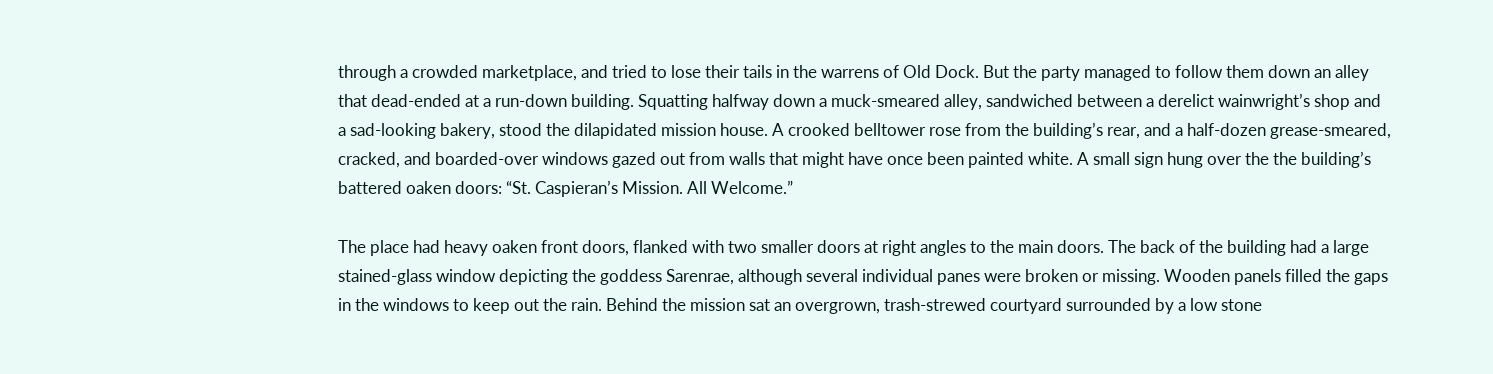through a crowded marketplace, and tried to lose their tails in the warrens of Old Dock. But the party managed to follow them down an alley that dead-ended at a run-down building. Squatting halfway down a muck-smeared alley, sandwiched between a derelict wainwright’s shop and a sad-looking bakery, stood the dilapidated mission house. A crooked belltower rose from the building’s rear, and a half-dozen grease-smeared, cracked, and boarded-over windows gazed out from walls that might have once been painted white. A small sign hung over the the building’s battered oaken doors: “St. Caspieran’s Mission. All Welcome.”

The place had heavy oaken front doors, flanked with two smaller doors at right angles to the main doors. The back of the building had a large stained-glass window depicting the goddess Sarenrae, although several individual panes were broken or missing. Wooden panels filled the gaps in the windows to keep out the rain. Behind the mission sat an overgrown, trash-strewed courtyard surrounded by a low stone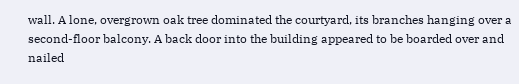wall. A lone, overgrown oak tree dominated the courtyard, its branches hanging over a second-floor balcony. A back door into the building appeared to be boarded over and nailed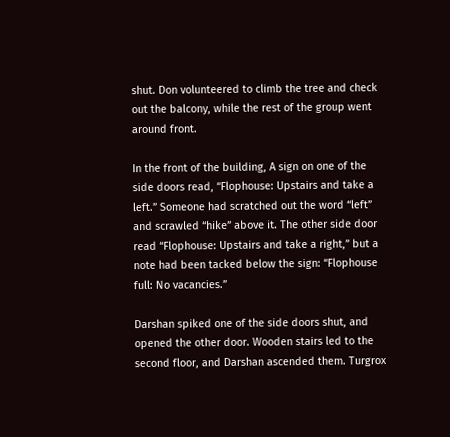shut. Don volunteered to climb the tree and check out the balcony, while the rest of the group went around front.

In the front of the building, A sign on one of the side doors read, “Flophouse: Upstairs and take a left.” Someone had scratched out the word “left” and scrawled “hike” above it. The other side door read “Flophouse: Upstairs and take a right,” but a note had been tacked below the sign: “Flophouse full: No vacancies.”

Darshan spiked one of the side doors shut, and opened the other door. Wooden stairs led to the second floor, and Darshan ascended them. Turgrox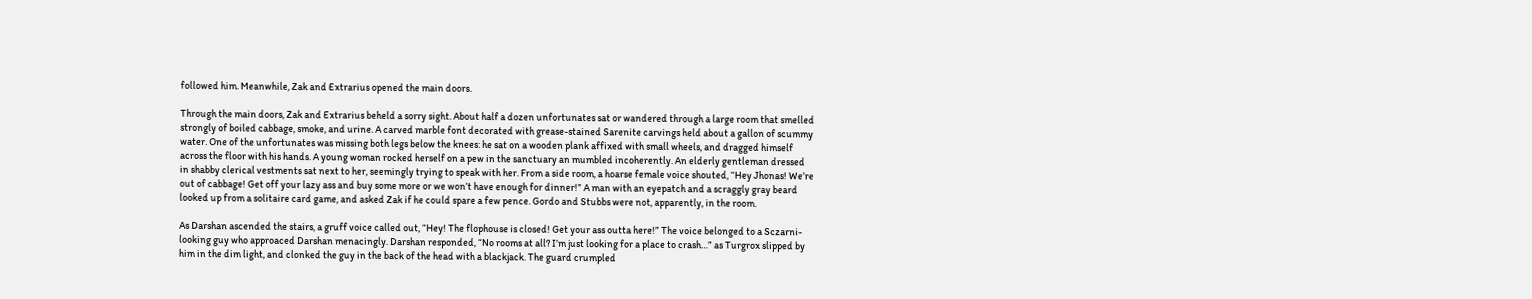followed him. Meanwhile, Zak and Extrarius opened the main doors.

Through the main doors, Zak and Extrarius beheld a sorry sight. About half a dozen unfortunates sat or wandered through a large room that smelled strongly of boiled cabbage, smoke, and urine. A carved marble font decorated with grease-stained Sarenite carvings held about a gallon of scummy water. One of the unfortunates was missing both legs below the knees: he sat on a wooden plank affixed with small wheels, and dragged himself across the floor with his hands. A young woman rocked herself on a pew in the sanctuary an mumbled incoherently. An elderly gentleman dressed in shabby clerical vestments sat next to her, seemingly trying to speak with her. From a side room, a hoarse female voice shouted, “Hey Jhonas! We’re out of cabbage! Get off your lazy ass and buy some more or we won’t have enough for dinner!” A man with an eyepatch and a scraggly gray beard looked up from a solitaire card game, and asked Zak if he could spare a few pence. Gordo and Stubbs were not, apparently, in the room.

As Darshan ascended the stairs, a gruff voice called out, “Hey! The flophouse is closed! Get your ass outta here!” The voice belonged to a Sczarni-looking guy who approaced Darshan menacingly. Darshan responded, “No rooms at all? I’m just looking for a place to crash…” as Turgrox slipped by him in the dim light, and clonked the guy in the back of the head with a blackjack. The guard crumpled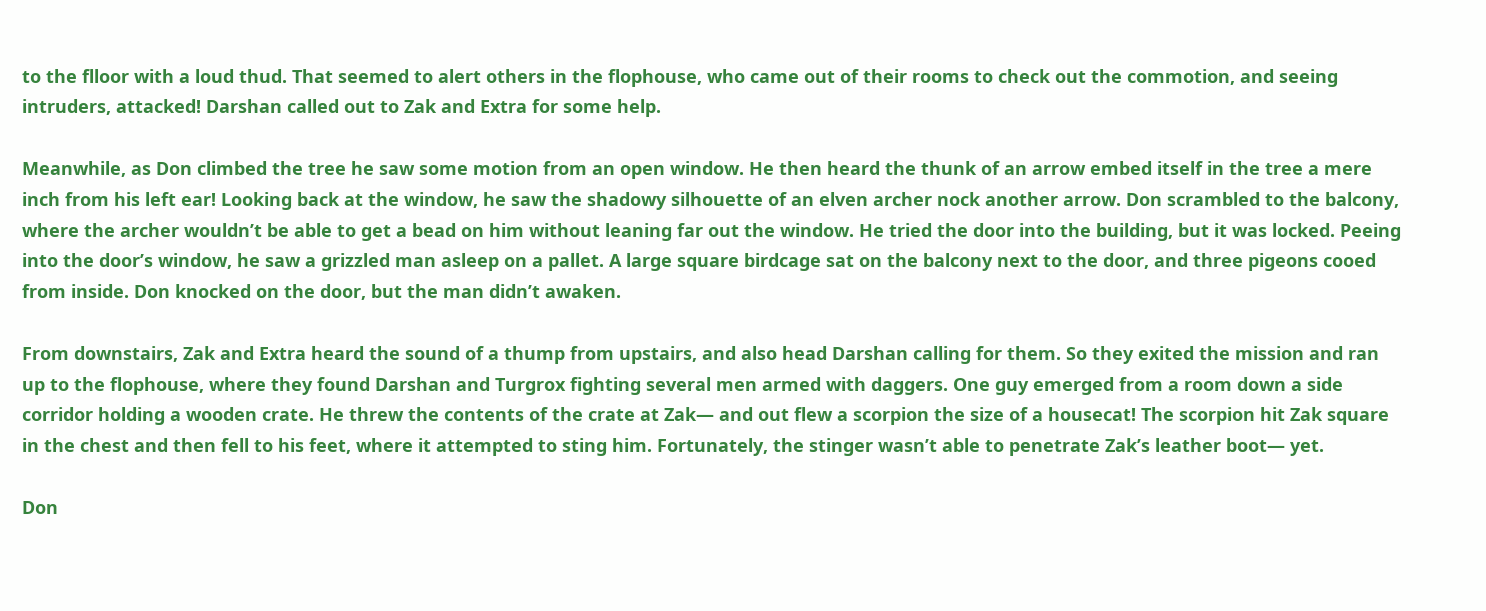to the flloor with a loud thud. That seemed to alert others in the flophouse, who came out of their rooms to check out the commotion, and seeing intruders, attacked! Darshan called out to Zak and Extra for some help.

Meanwhile, as Don climbed the tree he saw some motion from an open window. He then heard the thunk of an arrow embed itself in the tree a mere inch from his left ear! Looking back at the window, he saw the shadowy silhouette of an elven archer nock another arrow. Don scrambled to the balcony, where the archer wouldn’t be able to get a bead on him without leaning far out the window. He tried the door into the building, but it was locked. Peeing into the door’s window, he saw a grizzled man asleep on a pallet. A large square birdcage sat on the balcony next to the door, and three pigeons cooed from inside. Don knocked on the door, but the man didn’t awaken.

From downstairs, Zak and Extra heard the sound of a thump from upstairs, and also head Darshan calling for them. So they exited the mission and ran up to the flophouse, where they found Darshan and Turgrox fighting several men armed with daggers. One guy emerged from a room down a side corridor holding a wooden crate. He threw the contents of the crate at Zak— and out flew a scorpion the size of a housecat! The scorpion hit Zak square in the chest and then fell to his feet, where it attempted to sting him. Fortunately, the stinger wasn’t able to penetrate Zak’s leather boot— yet.

Don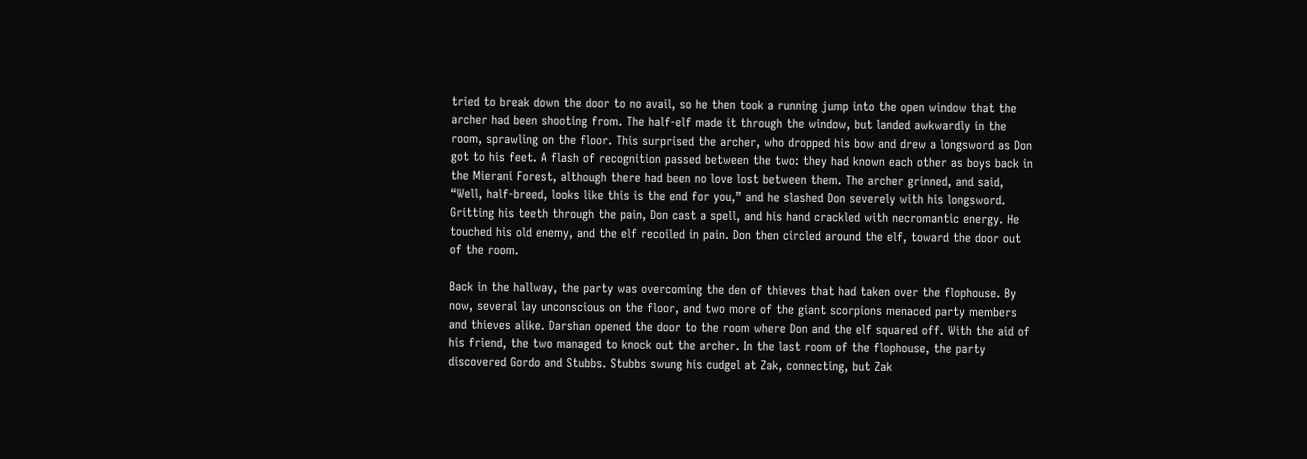tried to break down the door to no avail, so he then took a running jump into the open window that the archer had been shooting from. The half-elf made it through the window, but landed awkwardly in the room, sprawling on the floor. This surprised the archer, who dropped his bow and drew a longsword as Don got to his feet. A flash of recognition passed between the two: they had known each other as boys back in the Mierani Forest, although there had been no love lost between them. The archer grinned, and said, “Well, half-breed, looks like this is the end for you,” and he slashed Don severely with his longsword. Gritting his teeth through the pain, Don cast a spell, and his hand crackled with necromantic energy. He touched his old enemy, and the elf recoiled in pain. Don then circled around the elf, toward the door out of the room.

Back in the hallway, the party was overcoming the den of thieves that had taken over the flophouse. By now, several lay unconscious on the floor, and two more of the giant scorpions menaced party members and thieves alike. Darshan opened the door to the room where Don and the elf squared off. With the aid of his friend, the two managed to knock out the archer. In the last room of the flophouse, the party discovered Gordo and Stubbs. Stubbs swung his cudgel at Zak, connecting, but Zak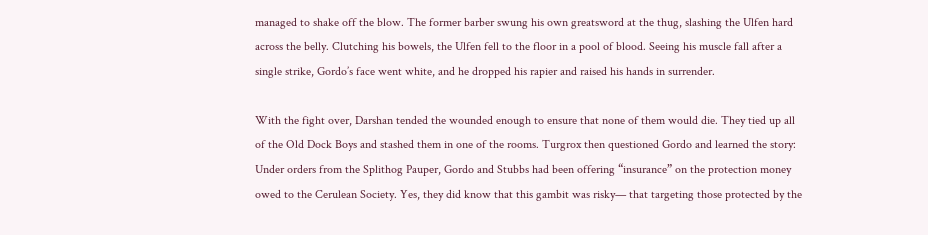managed to shake off the blow. The former barber swung his own greatsword at the thug, slashing the Ulfen hard across the belly. Clutching his bowels, the Ulfen fell to the floor in a pool of blood. Seeing his muscle fall after a single strike, Gordo’s face went white, and he dropped his rapier and raised his hands in surrender.

With the fight over, Darshan tended the wounded enough to ensure that none of them would die. They tied up all of the Old Dock Boys and stashed them in one of the rooms. Turgrox then questioned Gordo and learned the story: Under orders from the Splithog Pauper, Gordo and Stubbs had been offering “insurance” on the protection money owed to the Cerulean Society. Yes, they did know that this gambit was risky— that targeting those protected by the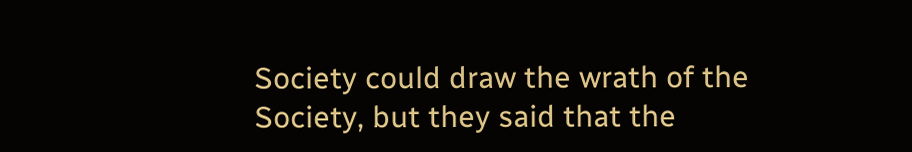Society could draw the wrath of the Society, but they said that the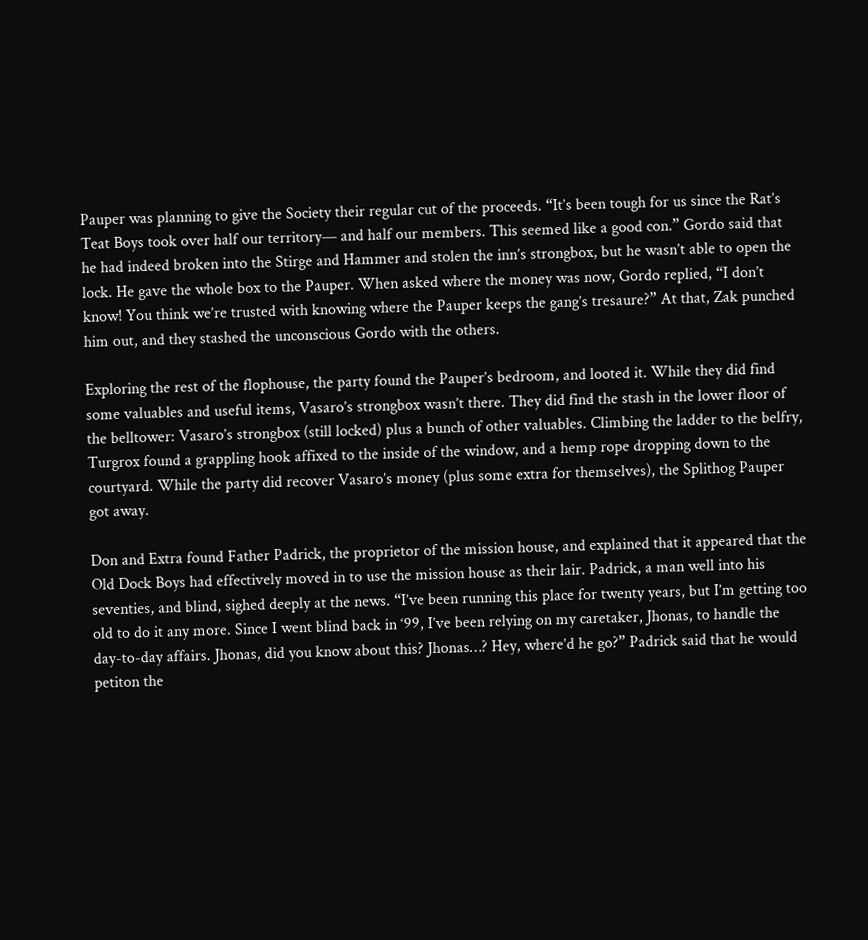Pauper was planning to give the Society their regular cut of the proceeds. “It’s been tough for us since the Rat’s Teat Boys took over half our territory— and half our members. This seemed like a good con.” Gordo said that he had indeed broken into the Stirge and Hammer and stolen the inn’s strongbox, but he wasn’t able to open the lock. He gave the whole box to the Pauper. When asked where the money was now, Gordo replied, “I don’t know! You think we’re trusted with knowing where the Pauper keeps the gang’s tresaure?” At that, Zak punched him out, and they stashed the unconscious Gordo with the others.

Exploring the rest of the flophouse, the party found the Pauper’s bedroom, and looted it. While they did find some valuables and useful items, Vasaro’s strongbox wasn’t there. They did find the stash in the lower floor of the belltower: Vasaro’s strongbox (still locked) plus a bunch of other valuables. Climbing the ladder to the belfry, Turgrox found a grappling hook affixed to the inside of the window, and a hemp rope dropping down to the courtyard. While the party did recover Vasaro’s money (plus some extra for themselves), the Splithog Pauper got away.

Don and Extra found Father Padrick, the proprietor of the mission house, and explained that it appeared that the Old Dock Boys had effectively moved in to use the mission house as their lair. Padrick, a man well into his seventies, and blind, sighed deeply at the news. “I’ve been running this place for twenty years, but I’m getting too old to do it any more. Since I went blind back in ‘99, I’ve been relying on my caretaker, Jhonas, to handle the day-to-day affairs. Jhonas, did you know about this? Jhonas…? Hey, where’d he go?” Padrick said that he would petiton the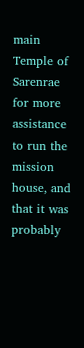main Temple of Sarenrae for more assistance to run the mission house, and that it was probably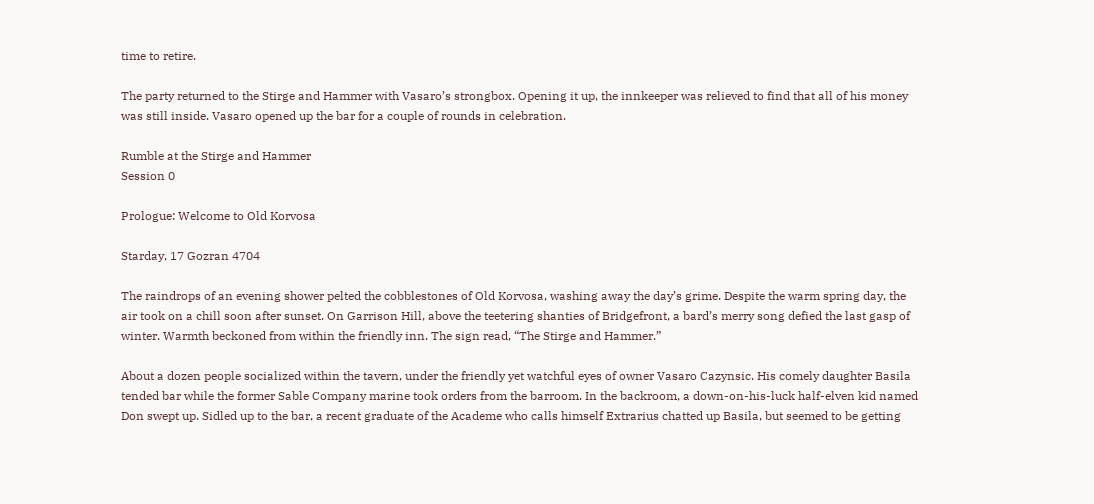time to retire.

The party returned to the Stirge and Hammer with Vasaro’s strongbox. Opening it up, the innkeeper was relieved to find that all of his money was still inside. Vasaro opened up the bar for a couple of rounds in celebration.

Rumble at the Stirge and Hammer
Session 0

Prologue: Welcome to Old Korvosa

Starday, 17 Gozran 4704

The raindrops of an evening shower pelted the cobblestones of Old Korvosa, washing away the day’s grime. Despite the warm spring day, the air took on a chill soon after sunset. On Garrison Hill, above the teetering shanties of Bridgefront, a bard’s merry song defied the last gasp of winter. Warmth beckoned from within the friendly inn. The sign read, “The Stirge and Hammer.”

About a dozen people socialized within the tavern, under the friendly yet watchful eyes of owner Vasaro Cazynsic. His comely daughter Basila tended bar while the former Sable Company marine took orders from the barroom. In the backroom, a down-on-his-luck half-elven kid named Don swept up. Sidled up to the bar, a recent graduate of the Academe who calls himself Extrarius chatted up Basila, but seemed to be getting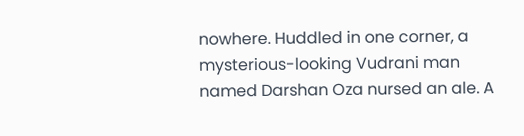nowhere. Huddled in one corner, a mysterious-looking Vudrani man named Darshan Oza nursed an ale. A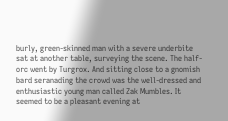burly, green-skinned man with a severe underbite sat at another table, surveying the scene. The half-orc went by Turgrox. And sitting close to a gnomish bard seranading the crowd was the well-dressed and enthusiastic young man called Zak Mumbles. It seemed to be a pleasant evening at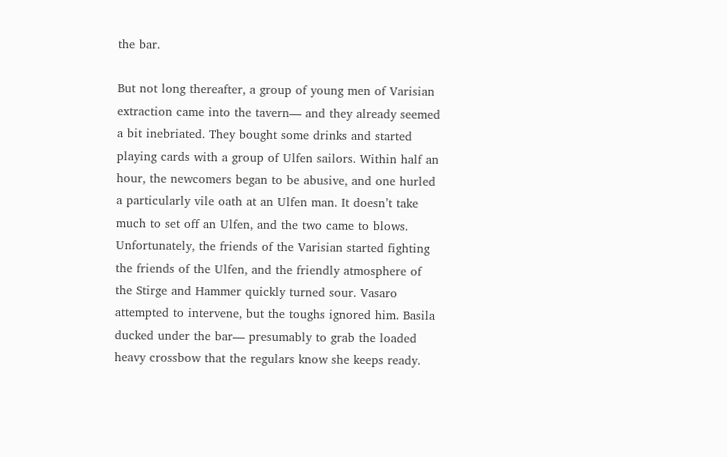the bar.

But not long thereafter, a group of young men of Varisian extraction came into the tavern— and they already seemed a bit inebriated. They bought some drinks and started playing cards with a group of Ulfen sailors. Within half an hour, the newcomers began to be abusive, and one hurled a particularly vile oath at an Ulfen man. It doesn’t take much to set off an Ulfen, and the two came to blows. Unfortunately, the friends of the Varisian started fighting the friends of the Ulfen, and the friendly atmosphere of the Stirge and Hammer quickly turned sour. Vasaro attempted to intervene, but the toughs ignored him. Basila ducked under the bar— presumably to grab the loaded heavy crossbow that the regulars know she keeps ready.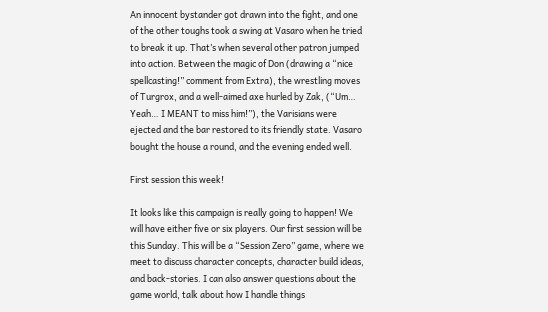An innocent bystander got drawn into the fight, and one of the other toughs took a swing at Vasaro when he tried to break it up. That’s when several other patron jumped into action. Between the magic of Don (drawing a “nice spellcasting!” comment from Extra), the wrestling moves of Turgrox, and a well-aimed axe hurled by Zak, (“Um… Yeah… I MEANT to miss him!”), the Varisians were ejected and the bar restored to its friendly state. Vasaro bought the house a round, and the evening ended well.

First session this week!

It looks like this campaign is really going to happen! We will have either five or six players. Our first session will be this Sunday. This will be a “Session Zero” game, where we meet to discuss character concepts, character build ideas, and back-stories. I can also answer questions about the game world, talk about how I handle things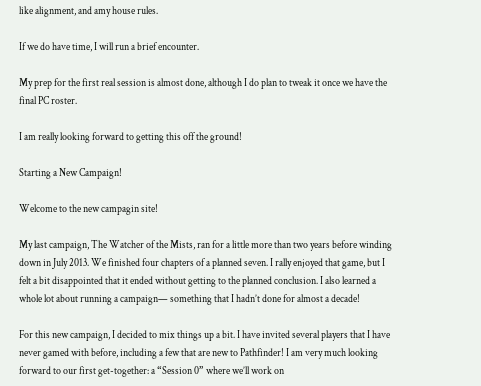like alignment, and amy house rules.

If we do have time, I will run a brief encounter.

My prep for the first real session is almost done, although I do plan to tweak it once we have the final PC roster.

I am really looking forward to getting this off the ground!

Starting a New Campaign!

Welcome to the new campagin site!

My last campaign, The Watcher of the Mists, ran for a little more than two years before winding down in July 2013. We finished four chapters of a planned seven. I rally enjoyed that game, but I felt a bit disappointed that it ended without getting to the planned conclusion. I also learned a whole lot about running a campaign— something that I hadn’t done for almost a decade!

For this new campaign, I decided to mix things up a bit. I have invited several players that I have never gamed with before, including a few that are new to Pathfinder! I am very much looking forward to our first get-together: a “Session 0” where we’ll work on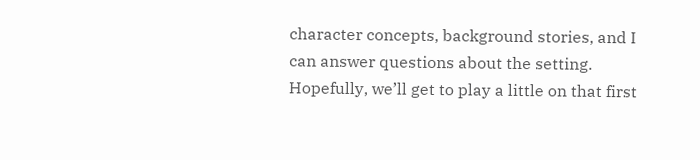character concepts, background stories, and I can answer questions about the setting. Hopefully, we’ll get to play a little on that first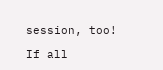session, too!

If all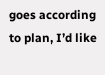goes according to plan, I’d like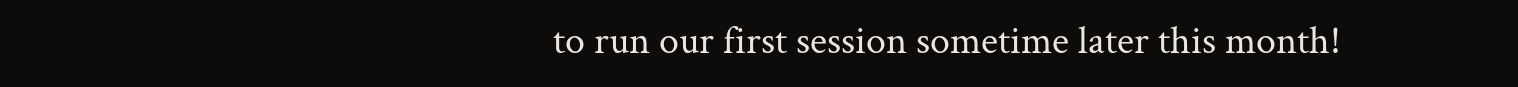to run our first session sometime later this month!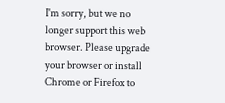I'm sorry, but we no longer support this web browser. Please upgrade your browser or install Chrome or Firefox to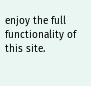enjoy the full functionality of this site.